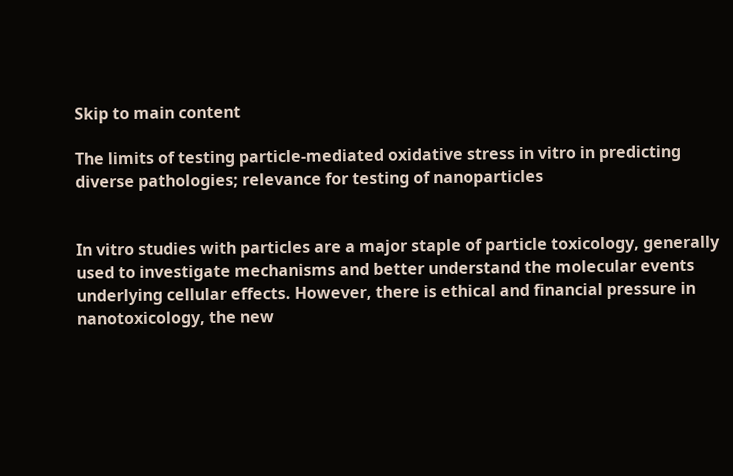Skip to main content

The limits of testing particle-mediated oxidative stress in vitro in predicting diverse pathologies; relevance for testing of nanoparticles


In vitro studies with particles are a major staple of particle toxicology, generally used to investigate mechanisms and better understand the molecular events underlying cellular effects. However, there is ethical and financial pressure in nanotoxicology, the new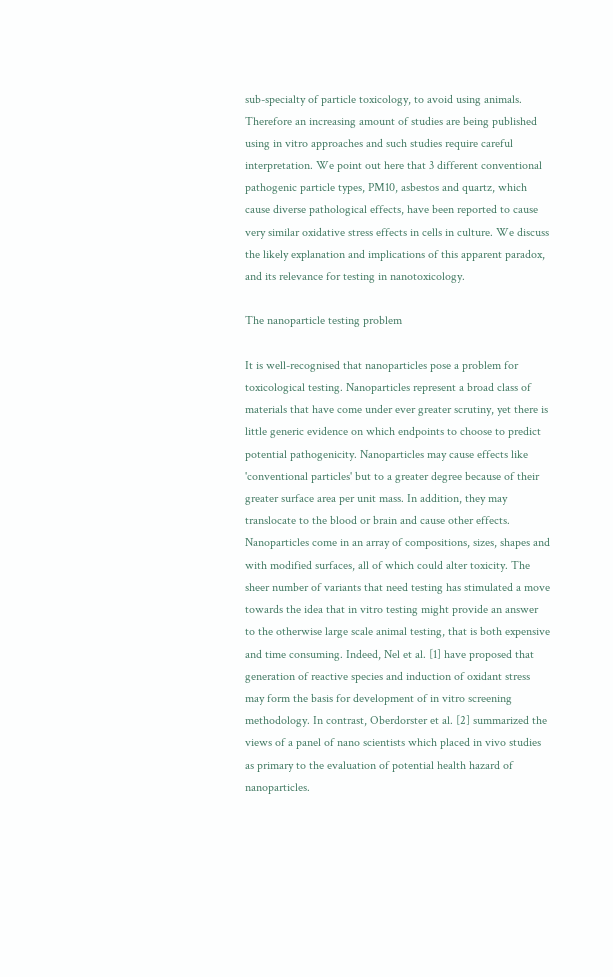sub-specialty of particle toxicology, to avoid using animals. Therefore an increasing amount of studies are being published using in vitro approaches and such studies require careful interpretation. We point out here that 3 different conventional pathogenic particle types, PM10, asbestos and quartz, which cause diverse pathological effects, have been reported to cause very similar oxidative stress effects in cells in culture. We discuss the likely explanation and implications of this apparent paradox, and its relevance for testing in nanotoxicology.

The nanoparticle testing problem

It is well-recognised that nanoparticles pose a problem for toxicological testing. Nanoparticles represent a broad class of materials that have come under ever greater scrutiny, yet there is little generic evidence on which endpoints to choose to predict potential pathogenicity. Nanoparticles may cause effects like 'conventional particles' but to a greater degree because of their greater surface area per unit mass. In addition, they may translocate to the blood or brain and cause other effects. Nanoparticles come in an array of compositions, sizes, shapes and with modified surfaces, all of which could alter toxicity. The sheer number of variants that need testing has stimulated a move towards the idea that in vitro testing might provide an answer to the otherwise large scale animal testing, that is both expensive and time consuming. Indeed, Nel et al. [1] have proposed that generation of reactive species and induction of oxidant stress may form the basis for development of in vitro screening methodology. In contrast, Oberdorster et al. [2] summarized the views of a panel of nano scientists which placed in vivo studies as primary to the evaluation of potential health hazard of nanoparticles.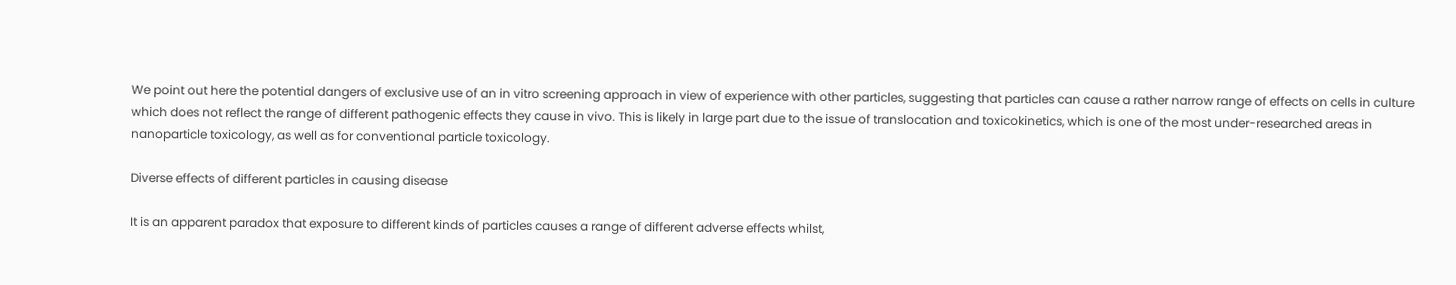We point out here the potential dangers of exclusive use of an in vitro screening approach in view of experience with other particles, suggesting that particles can cause a rather narrow range of effects on cells in culture which does not reflect the range of different pathogenic effects they cause in vivo. This is likely in large part due to the issue of translocation and toxicokinetics, which is one of the most under-researched areas in nanoparticle toxicology, as well as for conventional particle toxicology.

Diverse effects of different particles in causing disease

It is an apparent paradox that exposure to different kinds of particles causes a range of different adverse effects whilst,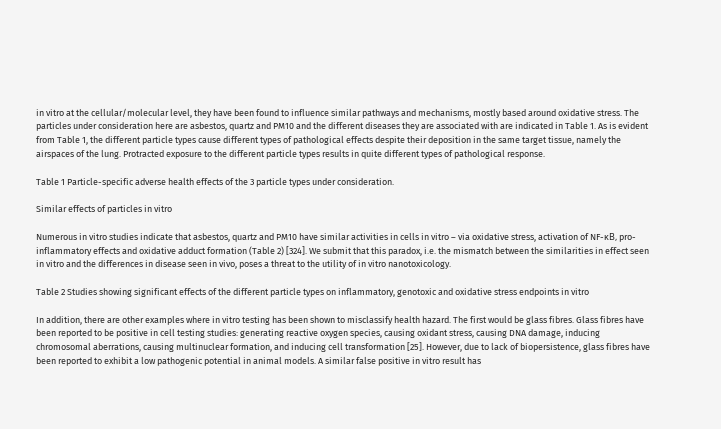in vitro at the cellular/molecular level, they have been found to influence similar pathways and mechanisms, mostly based around oxidative stress. The particles under consideration here are asbestos, quartz and PM10 and the different diseases they are associated with are indicated in Table 1. As is evident from Table 1, the different particle types cause different types of pathological effects despite their deposition in the same target tissue, namely the airspaces of the lung. Protracted exposure to the different particle types results in quite different types of pathological response.

Table 1 Particle-specific adverse health effects of the 3 particle types under consideration.

Similar effects of particles in vitro

Numerous in vitro studies indicate that asbestos, quartz and PM10 have similar activities in cells in vitro – via oxidative stress, activation of NF-κB, pro-inflammatory effects and oxidative adduct formation (Table 2) [324]. We submit that this paradox, i.e. the mismatch between the similarities in effect seen in vitro and the differences in disease seen in vivo, poses a threat to the utility of in vitro nanotoxicology.

Table 2 Studies showing significant effects of the different particle types on inflammatory, genotoxic and oxidative stress endpoints in vitro

In addition, there are other examples where in vitro testing has been shown to misclassify health hazard. The first would be glass fibres. Glass fibres have been reported to be positive in cell testing studies: generating reactive oxygen species, causing oxidant stress, causing DNA damage, inducing chromosomal aberrations, causing multinuclear formation, and inducing cell transformation [25]. However, due to lack of biopersistence, glass fibres have been reported to exhibit a low pathogenic potential in animal models. A similar false positive in vitro result has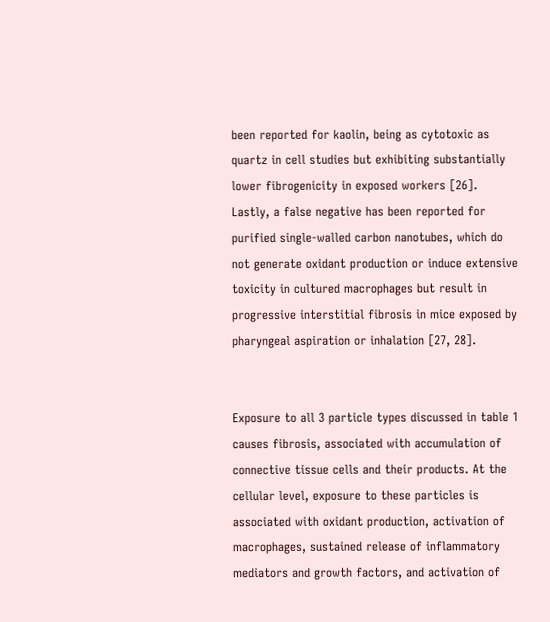been reported for kaolin, being as cytotoxic as quartz in cell studies but exhibiting substantially lower fibrogenicity in exposed workers [26]. Lastly, a false negative has been reported for purified single-walled carbon nanotubes, which do not generate oxidant production or induce extensive toxicity in cultured macrophages but result in progressive interstitial fibrosis in mice exposed by pharyngeal aspiration or inhalation [27, 28].


Exposure to all 3 particle types discussed in table 1 causes fibrosis, associated with accumulation of connective tissue cells and their products. At the cellular level, exposure to these particles is associated with oxidant production, activation of macrophages, sustained release of inflammatory mediators and growth factors, and activation of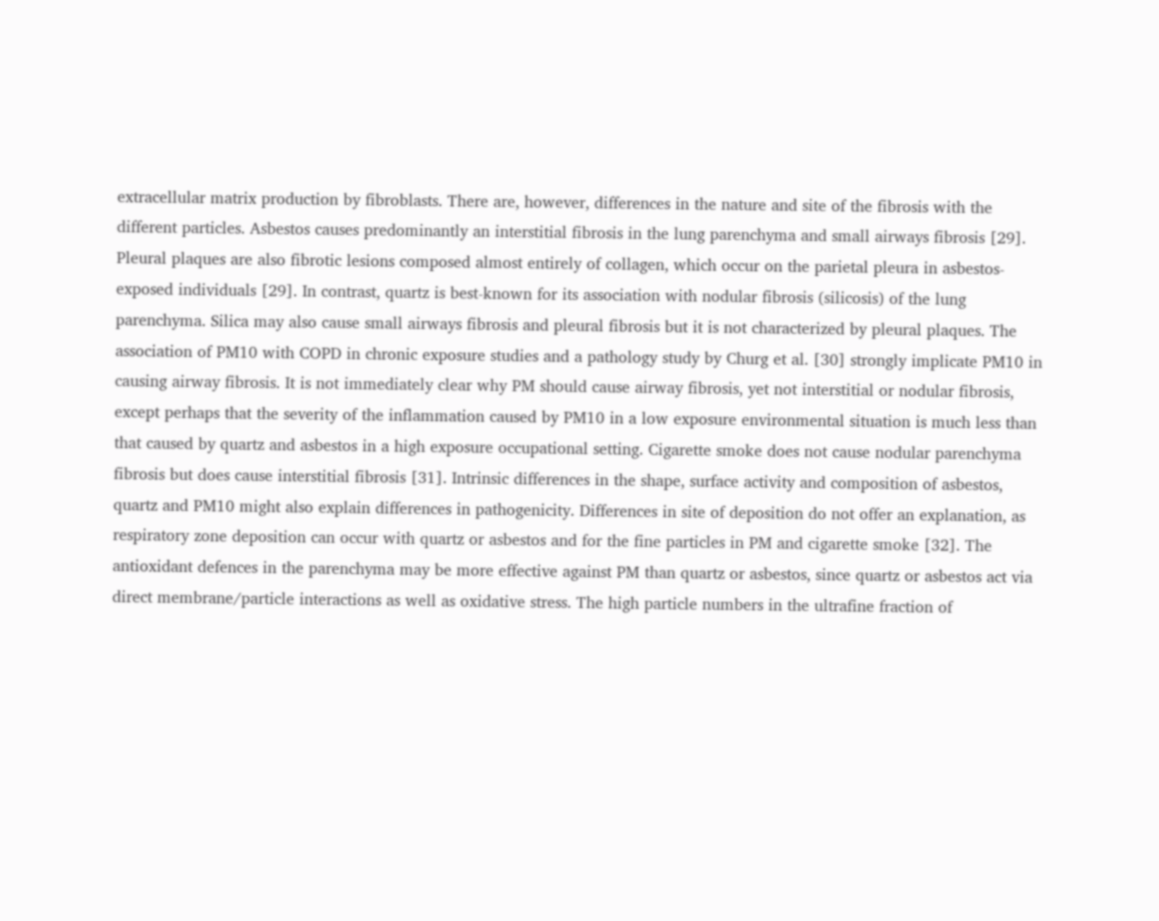extracellular matrix production by fibroblasts. There are, however, differences in the nature and site of the fibrosis with the different particles. Asbestos causes predominantly an interstitial fibrosis in the lung parenchyma and small airways fibrosis [29]. Pleural plaques are also fibrotic lesions composed almost entirely of collagen, which occur on the parietal pleura in asbestos-exposed individuals [29]. In contrast, quartz is best-known for its association with nodular fibrosis (silicosis) of the lung parenchyma. Silica may also cause small airways fibrosis and pleural fibrosis but it is not characterized by pleural plaques. The association of PM10 with COPD in chronic exposure studies and a pathology study by Churg et al. [30] strongly implicate PM10 in causing airway fibrosis. It is not immediately clear why PM should cause airway fibrosis, yet not interstitial or nodular fibrosis, except perhaps that the severity of the inflammation caused by PM10 in a low exposure environmental situation is much less than that caused by quartz and asbestos in a high exposure occupational setting. Cigarette smoke does not cause nodular parenchyma fibrosis but does cause interstitial fibrosis [31]. Intrinsic differences in the shape, surface activity and composition of asbestos, quartz and PM10 might also explain differences in pathogenicity. Differences in site of deposition do not offer an explanation, as respiratory zone deposition can occur with quartz or asbestos and for the fine particles in PM and cigarette smoke [32]. The antioxidant defences in the parenchyma may be more effective against PM than quartz or asbestos, since quartz or asbestos act via direct membrane/particle interactions as well as oxidative stress. The high particle numbers in the ultrafine fraction of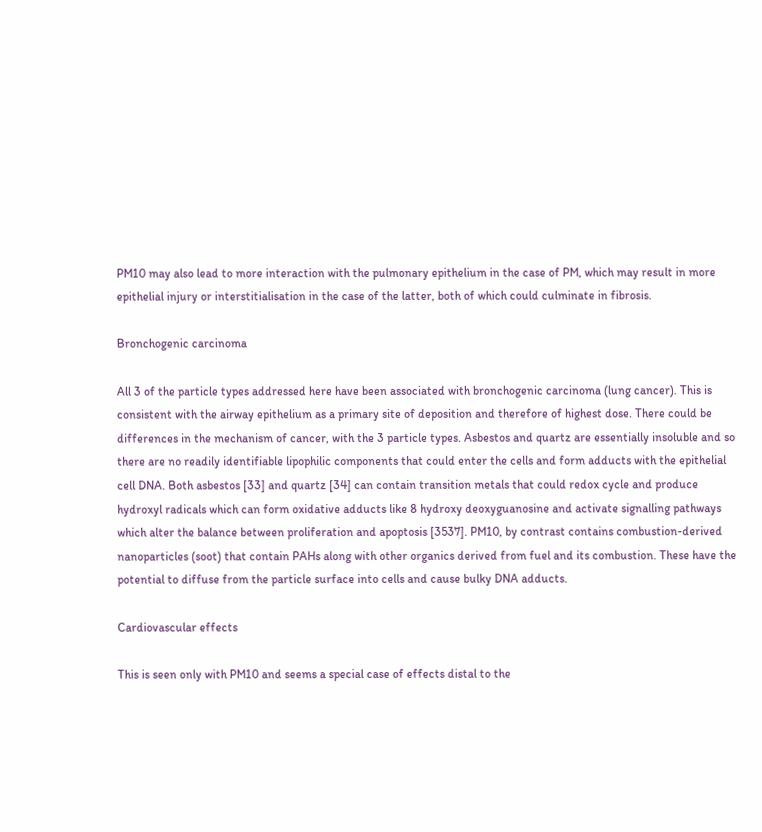PM10 may also lead to more interaction with the pulmonary epithelium in the case of PM, which may result in more epithelial injury or interstitialisation in the case of the latter, both of which could culminate in fibrosis.

Bronchogenic carcinoma

All 3 of the particle types addressed here have been associated with bronchogenic carcinoma (lung cancer). This is consistent with the airway epithelium as a primary site of deposition and therefore of highest dose. There could be differences in the mechanism of cancer, with the 3 particle types. Asbestos and quartz are essentially insoluble and so there are no readily identifiable lipophilic components that could enter the cells and form adducts with the epithelial cell DNA. Both asbestos [33] and quartz [34] can contain transition metals that could redox cycle and produce hydroxyl radicals which can form oxidative adducts like 8 hydroxy deoxyguanosine and activate signalling pathways which alter the balance between proliferation and apoptosis [3537]. PM10, by contrast contains combustion-derived nanoparticles (soot) that contain PAHs along with other organics derived from fuel and its combustion. These have the potential to diffuse from the particle surface into cells and cause bulky DNA adducts.

Cardiovascular effects

This is seen only with PM10 and seems a special case of effects distal to the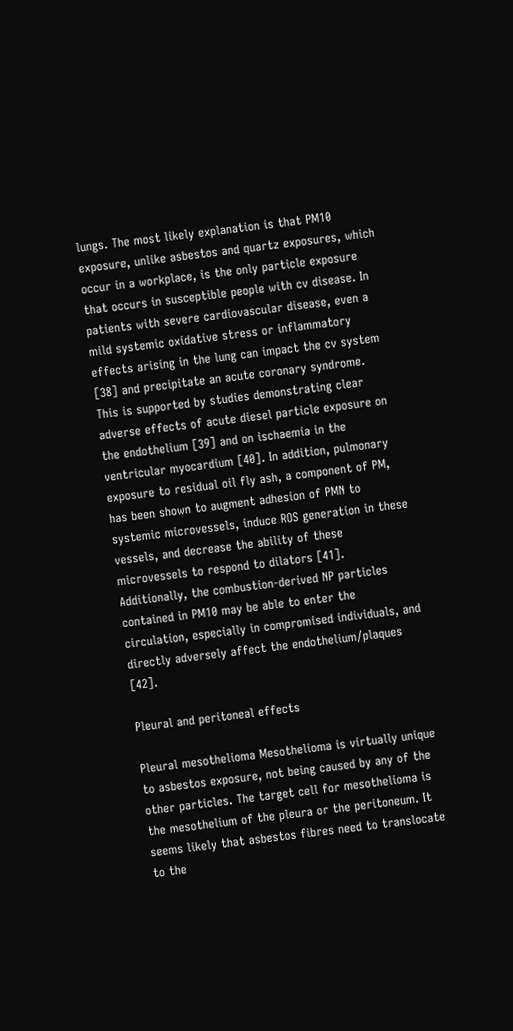lungs. The most likely explanation is that PM10 exposure, unlike asbestos and quartz exposures, which occur in a workplace, is the only particle exposure that occurs in susceptible people with cv disease. In patients with severe cardiovascular disease, even a mild systemic oxidative stress or inflammatory effects arising in the lung can impact the cv system [38] and precipitate an acute coronary syndrome. This is supported by studies demonstrating clear adverse effects of acute diesel particle exposure on the endothelium [39] and on ischaemia in the ventricular myocardium [40]. In addition, pulmonary exposure to residual oil fly ash, a component of PM, has been shown to augment adhesion of PMN to systemic microvessels, induce ROS generation in these vessels, and decrease the ability of these microvessels to respond to dilators [41]. Additionally, the combustion-derived NP particles contained in PM10 may be able to enter the circulation, especially in compromised individuals, and directly adversely affect the endothelium/plaques [42].

Pleural and peritoneal effects

Pleural mesothelioma Mesothelioma is virtually unique to asbestos exposure, not being caused by any of the other particles. The target cell for mesothelioma is the mesothelium of the pleura or the peritoneum. It seems likely that asbestos fibres need to translocate to the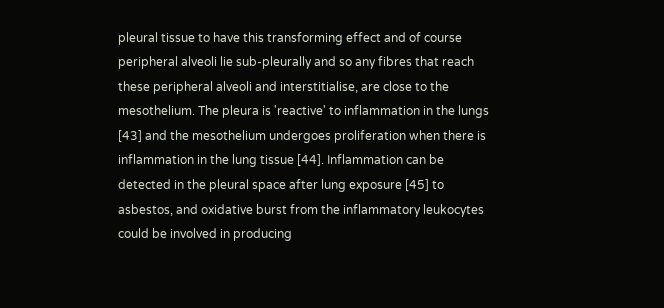pleural tissue to have this transforming effect and of course peripheral alveoli lie sub-pleurally and so any fibres that reach these peripheral alveoli and interstitialise, are close to the mesothelium. The pleura is 'reactive' to inflammation in the lungs [43] and the mesothelium undergoes proliferation when there is inflammation in the lung tissue [44]. Inflammation can be detected in the pleural space after lung exposure [45] to asbestos, and oxidative burst from the inflammatory leukocytes could be involved in producing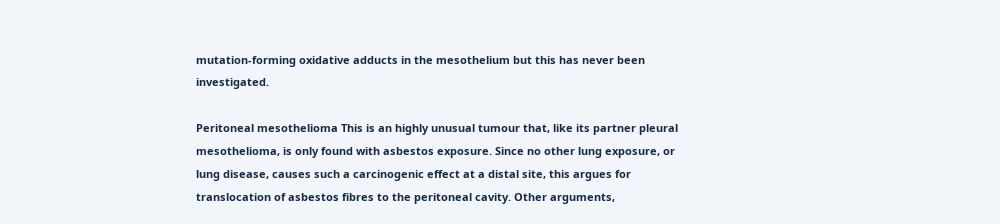mutation-forming oxidative adducts in the mesothelium but this has never been investigated.

Peritoneal mesothelioma This is an highly unusual tumour that, like its partner pleural mesothelioma, is only found with asbestos exposure. Since no other lung exposure, or lung disease, causes such a carcinogenic effect at a distal site, this argues for translocation of asbestos fibres to the peritoneal cavity. Other arguments,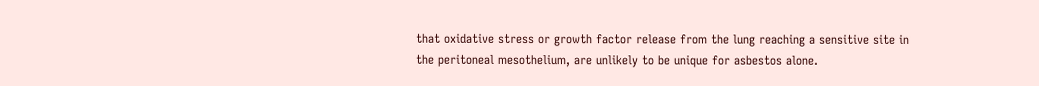that oxidative stress or growth factor release from the lung reaching a sensitive site in the peritoneal mesothelium, are unlikely to be unique for asbestos alone.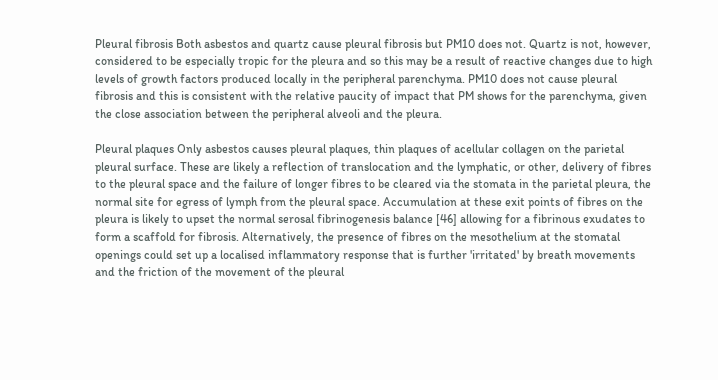Pleural fibrosis Both asbestos and quartz cause pleural fibrosis but PM10 does not. Quartz is not, however, considered to be especially tropic for the pleura and so this may be a result of reactive changes due to high levels of growth factors produced locally in the peripheral parenchyma. PM10 does not cause pleural fibrosis and this is consistent with the relative paucity of impact that PM shows for the parenchyma, given the close association between the peripheral alveoli and the pleura.

Pleural plaques Only asbestos causes pleural plaques, thin plaques of acellular collagen on the parietal pleural surface. These are likely a reflection of translocation and the lymphatic, or other, delivery of fibres to the pleural space and the failure of longer fibres to be cleared via the stomata in the parietal pleura, the normal site for egress of lymph from the pleural space. Accumulation at these exit points of fibres on the pleura is likely to upset the normal serosal fibrinogenesis balance [46] allowing for a fibrinous exudates to form a scaffold for fibrosis. Alternatively, the presence of fibres on the mesothelium at the stomatal openings could set up a localised inflammatory response that is further 'irritated' by breath movements and the friction of the movement of the pleural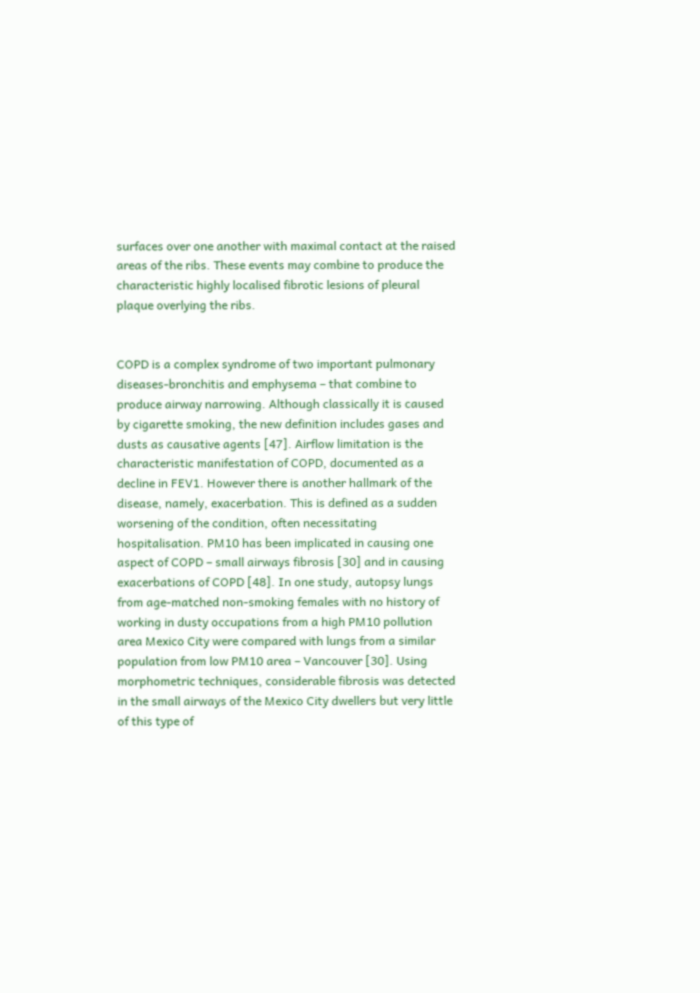surfaces over one another with maximal contact at the raised areas of the ribs. These events may combine to produce the characteristic highly localised fibrotic lesions of pleural plaque overlying the ribs.


COPD is a complex syndrome of two important pulmonary diseases-bronchitis and emphysema – that combine to produce airway narrowing. Although classically it is caused by cigarette smoking, the new definition includes gases and dusts as causative agents [47]. Airflow limitation is the characteristic manifestation of COPD, documented as a decline in FEV1. However there is another hallmark of the disease, namely, exacerbation. This is defined as a sudden worsening of the condition, often necessitating hospitalisation. PM10 has been implicated in causing one aspect of COPD – small airways fibrosis [30] and in causing exacerbations of COPD [48]. In one study, autopsy lungs from age-matched non-smoking females with no history of working in dusty occupations from a high PM10 pollution area Mexico City were compared with lungs from a similar population from low PM10 area – Vancouver [30]. Using morphometric techniques, considerable fibrosis was detected in the small airways of the Mexico City dwellers but very little of this type of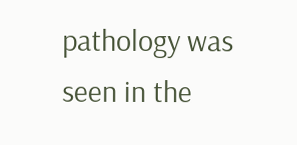pathology was seen in the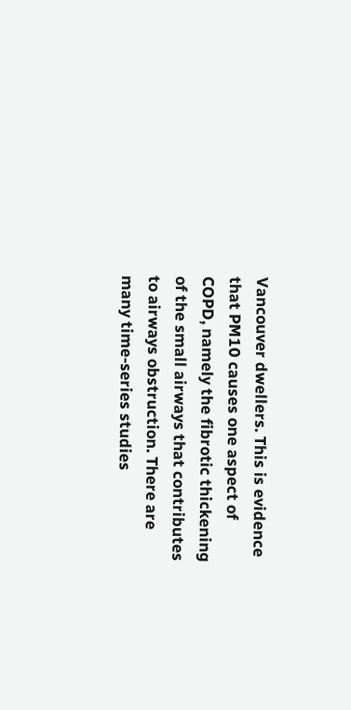Vancouver dwellers. This is evidence that PM10 causes one aspect of COPD, namely the fibrotic thickening of the small airways that contributes to airways obstruction. There are many time-series studies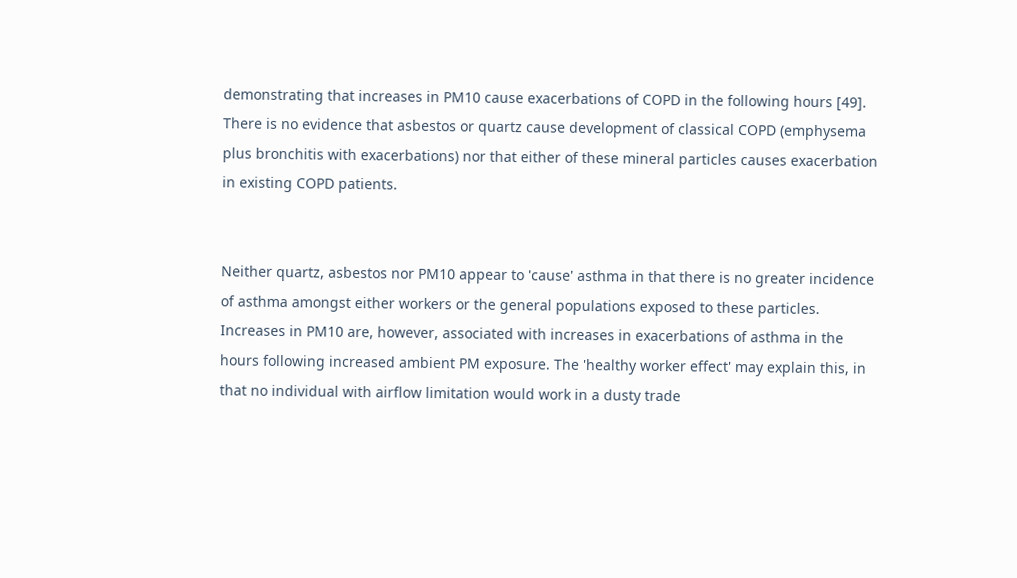demonstrating that increases in PM10 cause exacerbations of COPD in the following hours [49]. There is no evidence that asbestos or quartz cause development of classical COPD (emphysema plus bronchitis with exacerbations) nor that either of these mineral particles causes exacerbation in existing COPD patients.


Neither quartz, asbestos nor PM10 appear to 'cause' asthma in that there is no greater incidence of asthma amongst either workers or the general populations exposed to these particles. Increases in PM10 are, however, associated with increases in exacerbations of asthma in the hours following increased ambient PM exposure. The 'healthy worker effect' may explain this, in that no individual with airflow limitation would work in a dusty trade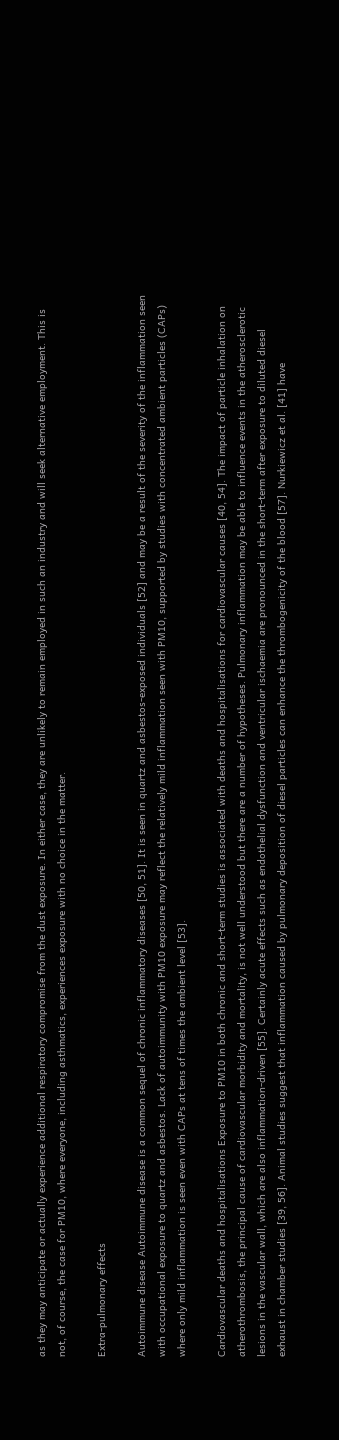as they may anticipate or actually experience additional respiratory compromise from the dust exposure. In either case, they are unlikely to remain employed in such an industry and will seek alternative employment. This is not, of course, the case for PM10, where everyone, including asthmatics, experiences exposure with no choice in the matter.

Extra-pulmonary effects

Autoimmune disease Autoimmune disease is a common sequel of chronic inflammatory diseases [50, 51]. It is seen in quartz and asbestos-exposed individuals [52] and may be a result of the severity of the inflammation seen with occupational exposure to quartz and asbestos. Lack of autoimmunity with PM10 exposure may reflect the relatively mild inflammation seen with PM10, supported by studies with concentrated ambient particles (CAPs) where only mild inflammation is seen even with CAPs at tens of times the ambient level [53].

Cardiovascular deaths and hospitalisations Exposure to PM10 in both chronic and short-term studies is associated with deaths and hospitalisations for cardiovascular causes [40, 54]. The impact of particle inhalation on atherothrombosis, the principal cause of cardiovascular morbidity and mortality, is not well understood but there are a number of hypotheses. Pulmonary inflammation may be able to influence events in the atherosclerotic lesions in the vascular wall, which are also inflammation-driven [55]. Certainly acute effects such as endothelial dysfunction and ventricular ischaemia are pronounced in the short-term after exposure to diluted diesel exhaust in chamber studies [39, 56]. Animal studies suggest that inflammation caused by pulmonary deposition of diesel particles can enhance the thrombogenicity of the blood [57]. Nurkiewicz et al. [41] have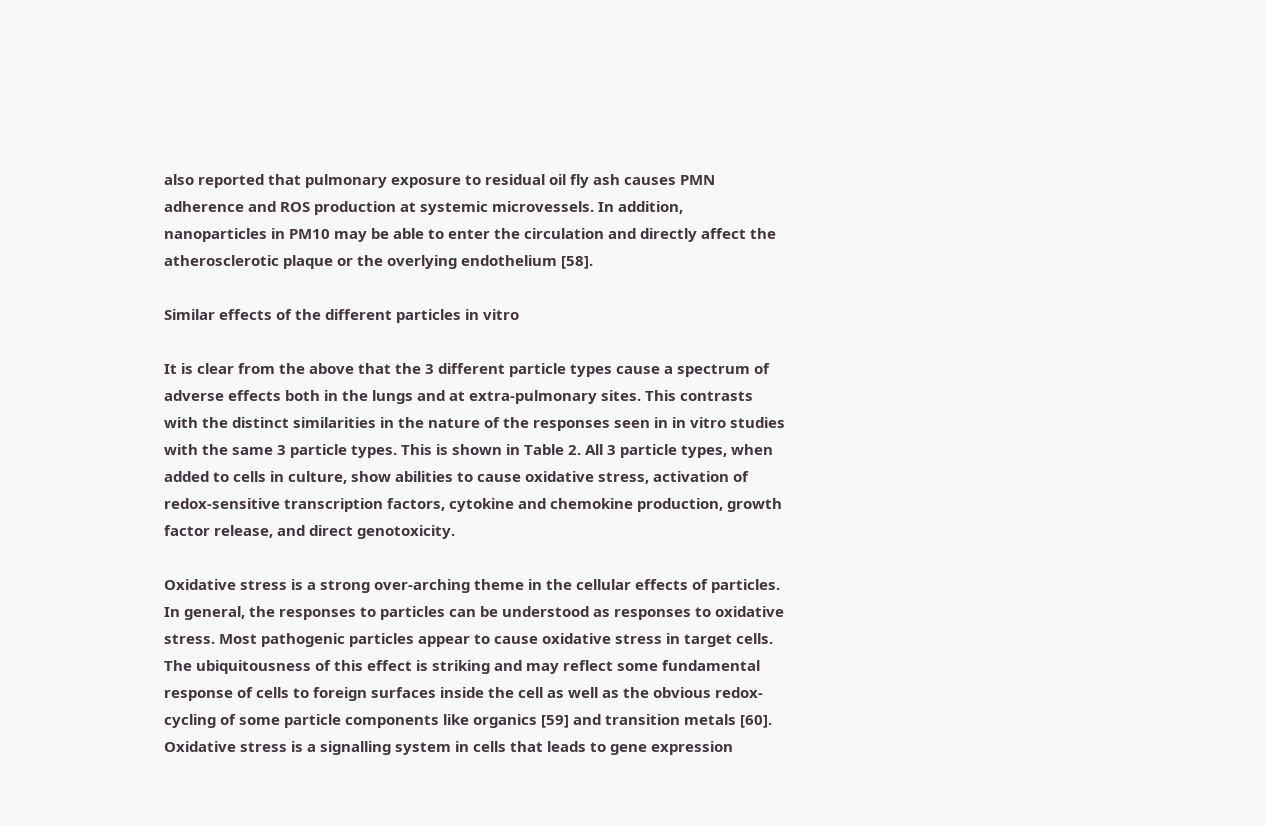also reported that pulmonary exposure to residual oil fly ash causes PMN adherence and ROS production at systemic microvessels. In addition, nanoparticles in PM10 may be able to enter the circulation and directly affect the atherosclerotic plaque or the overlying endothelium [58].

Similar effects of the different particles in vitro

It is clear from the above that the 3 different particle types cause a spectrum of adverse effects both in the lungs and at extra-pulmonary sites. This contrasts with the distinct similarities in the nature of the responses seen in in vitro studies with the same 3 particle types. This is shown in Table 2. All 3 particle types, when added to cells in culture, show abilities to cause oxidative stress, activation of redox-sensitive transcription factors, cytokine and chemokine production, growth factor release, and direct genotoxicity.

Oxidative stress is a strong over-arching theme in the cellular effects of particles. In general, the responses to particles can be understood as responses to oxidative stress. Most pathogenic particles appear to cause oxidative stress in target cells. The ubiquitousness of this effect is striking and may reflect some fundamental response of cells to foreign surfaces inside the cell as well as the obvious redox-cycling of some particle components like organics [59] and transition metals [60]. Oxidative stress is a signalling system in cells that leads to gene expression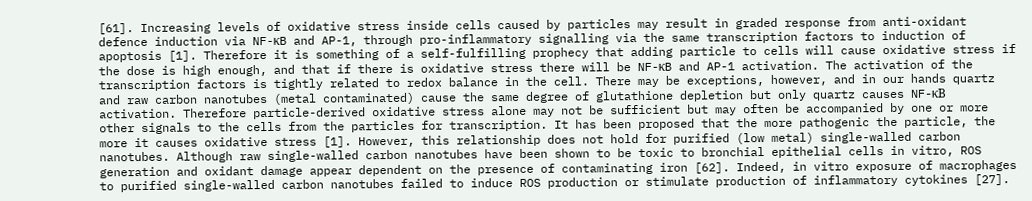[61]. Increasing levels of oxidative stress inside cells caused by particles may result in graded response from anti-oxidant defence induction via NF-κB and AP-1, through pro-inflammatory signalling via the same transcription factors to induction of apoptosis [1]. Therefore it is something of a self-fulfilling prophecy that adding particle to cells will cause oxidative stress if the dose is high enough, and that if there is oxidative stress there will be NF-κB and AP-1 activation. The activation of the transcription factors is tightly related to redox balance in the cell. There may be exceptions, however, and in our hands quartz and raw carbon nanotubes (metal contaminated) cause the same degree of glutathione depletion but only quartz causes NF-κB activation. Therefore particle-derived oxidative stress alone may not be sufficient but may often be accompanied by one or more other signals to the cells from the particles for transcription. It has been proposed that the more pathogenic the particle, the more it causes oxidative stress [1]. However, this relationship does not hold for purified (low metal) single-walled carbon nanotubes. Although raw single-walled carbon nanotubes have been shown to be toxic to bronchial epithelial cells in vitro, ROS generation and oxidant damage appear dependent on the presence of contaminating iron [62]. Indeed, in vitro exposure of macrophages to purified single-walled carbon nanotubes failed to induce ROS production or stimulate production of inflammatory cytokines [27].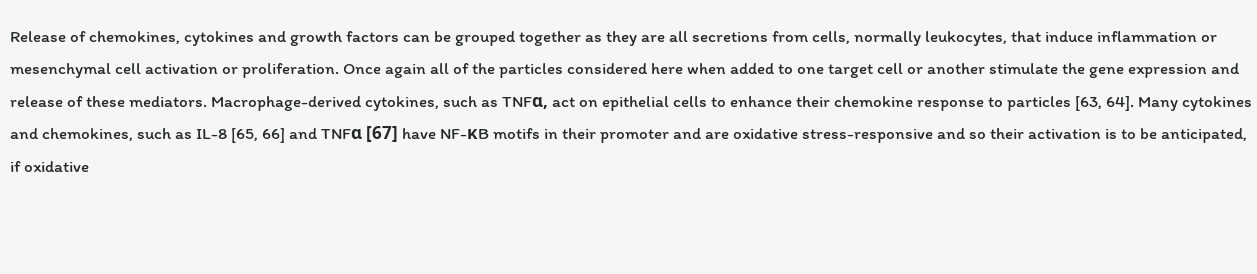Release of chemokines, cytokines and growth factors can be grouped together as they are all secretions from cells, normally leukocytes, that induce inflammation or mesenchymal cell activation or proliferation. Once again all of the particles considered here when added to one target cell or another stimulate the gene expression and release of these mediators. Macrophage-derived cytokines, such as TNFα, act on epithelial cells to enhance their chemokine response to particles [63, 64]. Many cytokines and chemokines, such as IL-8 [65, 66] and TNFα [67] have NF-κB motifs in their promoter and are oxidative stress-responsive and so their activation is to be anticipated, if oxidative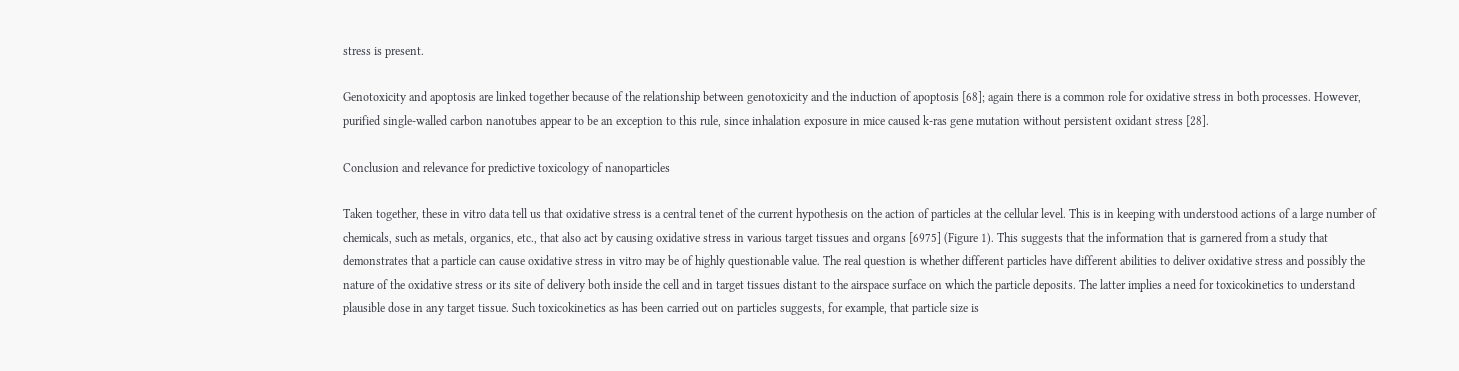stress is present.

Genotoxicity and apoptosis are linked together because of the relationship between genotoxicity and the induction of apoptosis [68]; again there is a common role for oxidative stress in both processes. However, purified single-walled carbon nanotubes appear to be an exception to this rule, since inhalation exposure in mice caused k-ras gene mutation without persistent oxidant stress [28].

Conclusion and relevance for predictive toxicology of nanoparticles

Taken together, these in vitro data tell us that oxidative stress is a central tenet of the current hypothesis on the action of particles at the cellular level. This is in keeping with understood actions of a large number of chemicals, such as metals, organics, etc., that also act by causing oxidative stress in various target tissues and organs [6975] (Figure 1). This suggests that the information that is garnered from a study that demonstrates that a particle can cause oxidative stress in vitro may be of highly questionable value. The real question is whether different particles have different abilities to deliver oxidative stress and possibly the nature of the oxidative stress or its site of delivery both inside the cell and in target tissues distant to the airspace surface on which the particle deposits. The latter implies a need for toxicokinetics to understand plausible dose in any target tissue. Such toxicokinetics as has been carried out on particles suggests, for example, that particle size is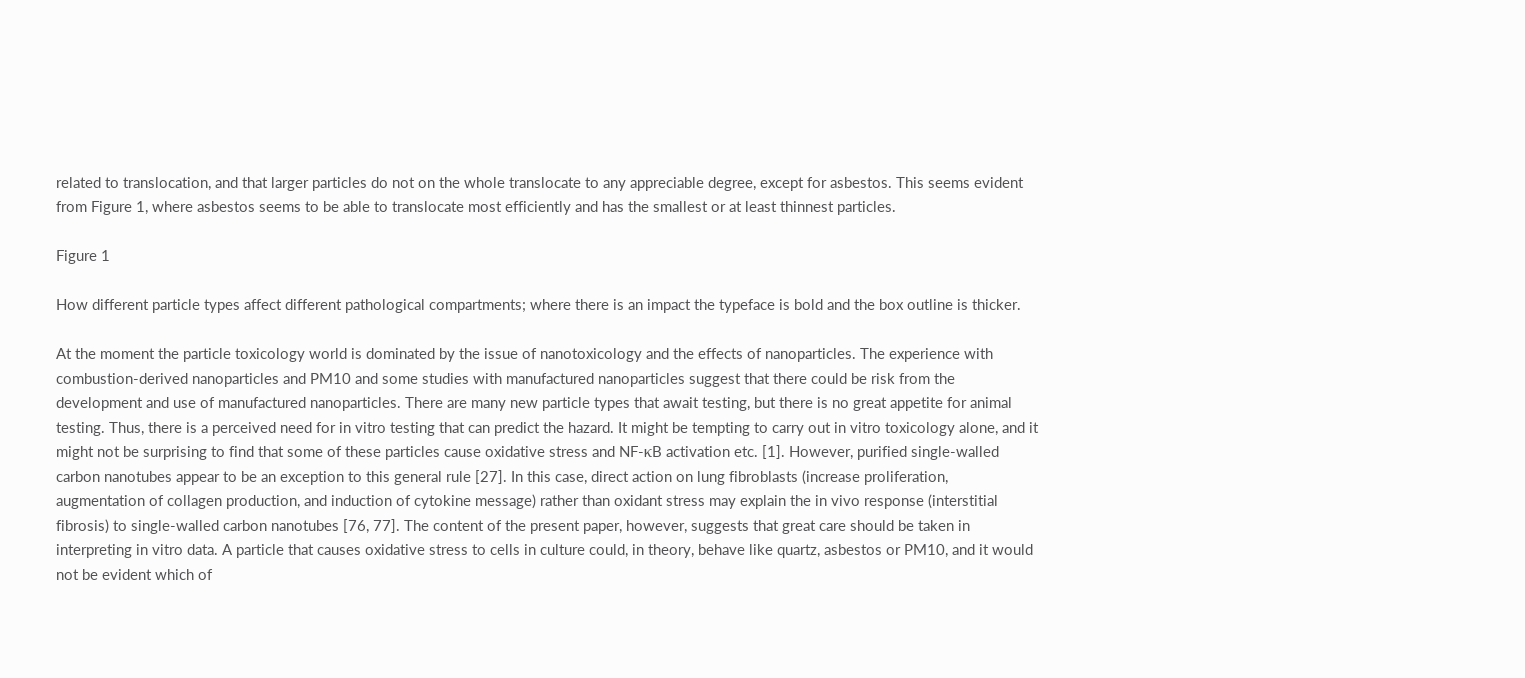related to translocation, and that larger particles do not on the whole translocate to any appreciable degree, except for asbestos. This seems evident from Figure 1, where asbestos seems to be able to translocate most efficiently and has the smallest or at least thinnest particles.

Figure 1

How different particle types affect different pathological compartments; where there is an impact the typeface is bold and the box outline is thicker.

At the moment the particle toxicology world is dominated by the issue of nanotoxicology and the effects of nanoparticles. The experience with combustion-derived nanoparticles and PM10 and some studies with manufactured nanoparticles suggest that there could be risk from the development and use of manufactured nanoparticles. There are many new particle types that await testing, but there is no great appetite for animal testing. Thus, there is a perceived need for in vitro testing that can predict the hazard. It might be tempting to carry out in vitro toxicology alone, and it might not be surprising to find that some of these particles cause oxidative stress and NF-κB activation etc. [1]. However, purified single-walled carbon nanotubes appear to be an exception to this general rule [27]. In this case, direct action on lung fibroblasts (increase proliferation, augmentation of collagen production, and induction of cytokine message) rather than oxidant stress may explain the in vivo response (interstitial fibrosis) to single-walled carbon nanotubes [76, 77]. The content of the present paper, however, suggests that great care should be taken in interpreting in vitro data. A particle that causes oxidative stress to cells in culture could, in theory, behave like quartz, asbestos or PM10, and it would not be evident which of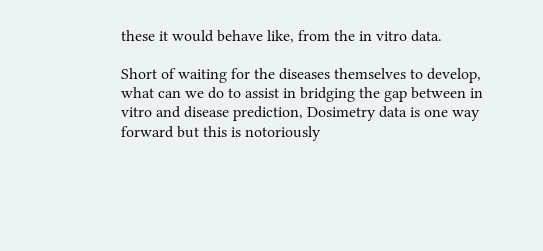these it would behave like, from the in vitro data.

Short of waiting for the diseases themselves to develop, what can we do to assist in bridging the gap between in vitro and disease prediction, Dosimetry data is one way forward but this is notoriously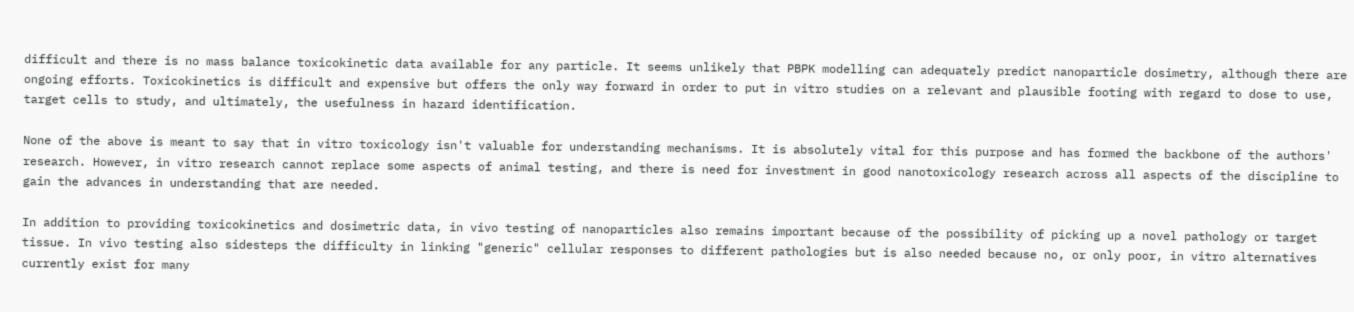difficult and there is no mass balance toxicokinetic data available for any particle. It seems unlikely that PBPK modelling can adequately predict nanoparticle dosimetry, although there are ongoing efforts. Toxicokinetics is difficult and expensive but offers the only way forward in order to put in vitro studies on a relevant and plausible footing with regard to dose to use, target cells to study, and ultimately, the usefulness in hazard identification.

None of the above is meant to say that in vitro toxicology isn't valuable for understanding mechanisms. It is absolutely vital for this purpose and has formed the backbone of the authors' research. However, in vitro research cannot replace some aspects of animal testing, and there is need for investment in good nanotoxicology research across all aspects of the discipline to gain the advances in understanding that are needed.

In addition to providing toxicokinetics and dosimetric data, in vivo testing of nanoparticles also remains important because of the possibility of picking up a novel pathology or target tissue. In vivo testing also sidesteps the difficulty in linking "generic" cellular responses to different pathologies but is also needed because no, or only poor, in vitro alternatives currently exist for many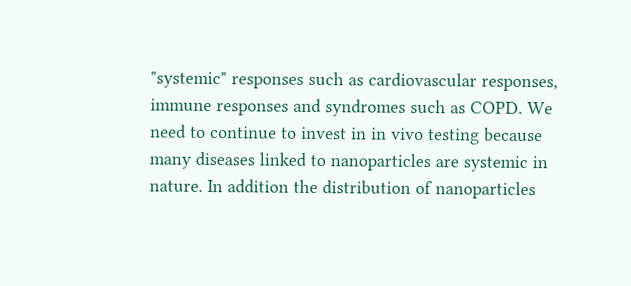"systemic" responses such as cardiovascular responses, immune responses and syndromes such as COPD. We need to continue to invest in in vivo testing because many diseases linked to nanoparticles are systemic in nature. In addition the distribution of nanoparticles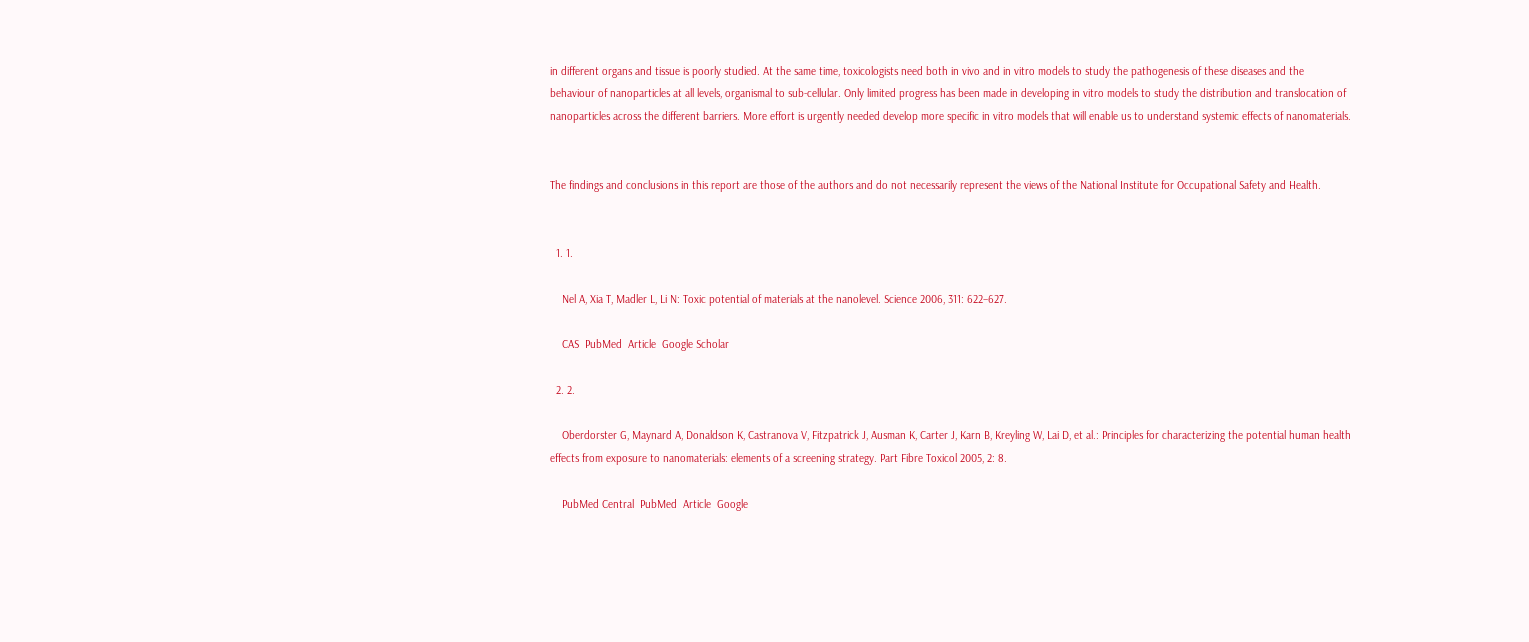in different organs and tissue is poorly studied. At the same time, toxicologists need both in vivo and in vitro models to study the pathogenesis of these diseases and the behaviour of nanoparticles at all levels, organismal to sub-cellular. Only limited progress has been made in developing in vitro models to study the distribution and translocation of nanoparticles across the different barriers. More effort is urgently needed develop more specific in vitro models that will enable us to understand systemic effects of nanomaterials.


The findings and conclusions in this report are those of the authors and do not necessarily represent the views of the National Institute for Occupational Safety and Health.


  1. 1.

    Nel A, Xia T, Madler L, Li N: Toxic potential of materials at the nanolevel. Science 2006, 311: 622–627.

    CAS  PubMed  Article  Google Scholar

  2. 2.

    Oberdorster G, Maynard A, Donaldson K, Castranova V, Fitzpatrick J, Ausman K, Carter J, Karn B, Kreyling W, Lai D, et al.: Principles for characterizing the potential human health effects from exposure to nanomaterials: elements of a screening strategy. Part Fibre Toxicol 2005, 2: 8.

    PubMed Central  PubMed  Article  Google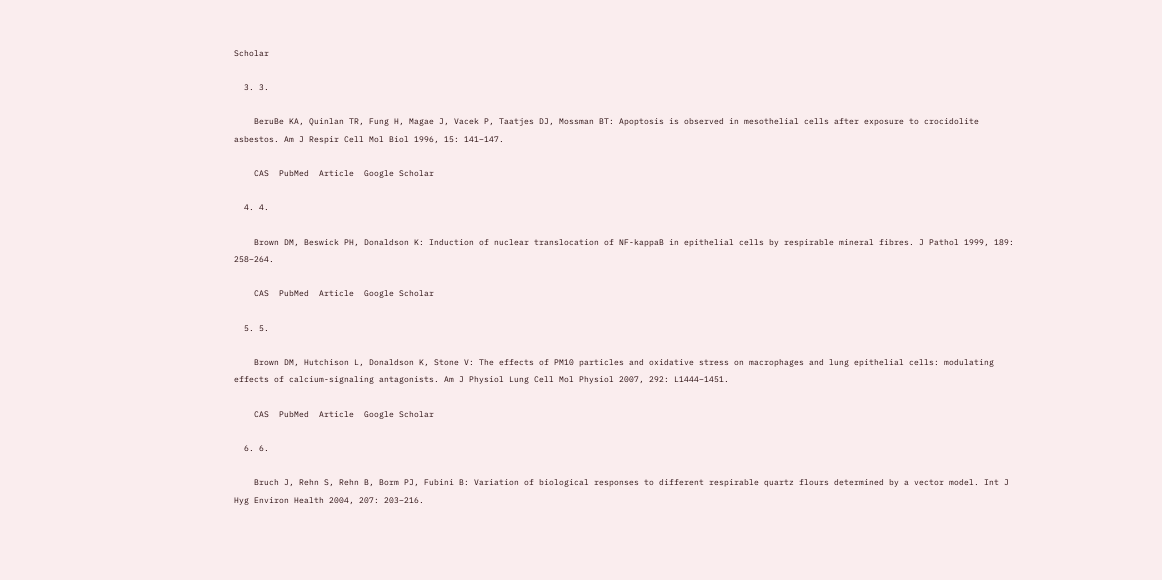Scholar

  3. 3.

    BeruBe KA, Quinlan TR, Fung H, Magae J, Vacek P, Taatjes DJ, Mossman BT: Apoptosis is observed in mesothelial cells after exposure to crocidolite asbestos. Am J Respir Cell Mol Biol 1996, 15: 141–147.

    CAS  PubMed  Article  Google Scholar

  4. 4.

    Brown DM, Beswick PH, Donaldson K: Induction of nuclear translocation of NF-kappaB in epithelial cells by respirable mineral fibres. J Pathol 1999, 189: 258–264.

    CAS  PubMed  Article  Google Scholar

  5. 5.

    Brown DM, Hutchison L, Donaldson K, Stone V: The effects of PM10 particles and oxidative stress on macrophages and lung epithelial cells: modulating effects of calcium-signaling antagonists. Am J Physiol Lung Cell Mol Physiol 2007, 292: L1444–1451.

    CAS  PubMed  Article  Google Scholar

  6. 6.

    Bruch J, Rehn S, Rehn B, Borm PJ, Fubini B: Variation of biological responses to different respirable quartz flours determined by a vector model. Int J Hyg Environ Health 2004, 207: 203–216.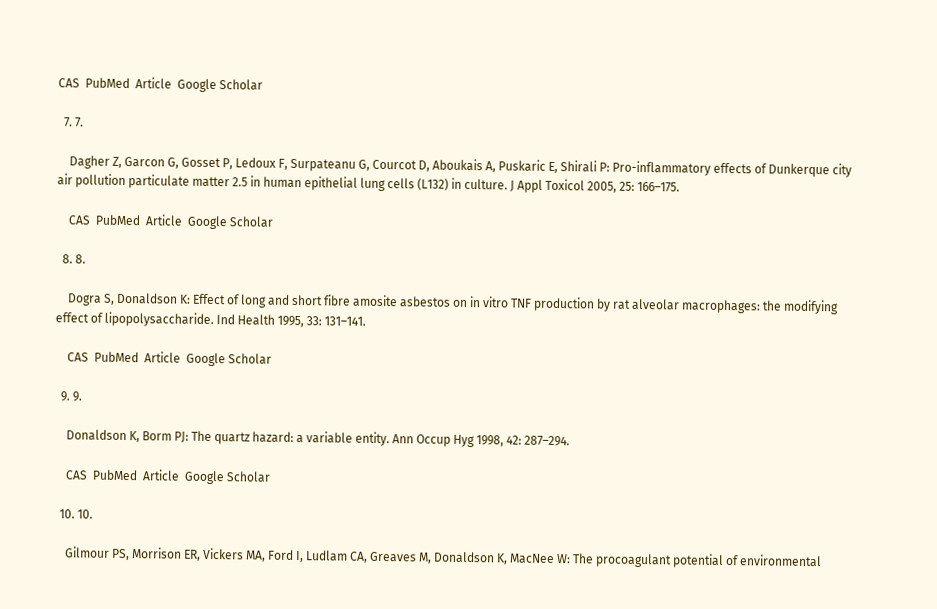CAS  PubMed  Article  Google Scholar

  7. 7.

    Dagher Z, Garcon G, Gosset P, Ledoux F, Surpateanu G, Courcot D, Aboukais A, Puskaric E, Shirali P: Pro-inflammatory effects of Dunkerque city air pollution particulate matter 2.5 in human epithelial lung cells (L132) in culture. J Appl Toxicol 2005, 25: 166–175.

    CAS  PubMed  Article  Google Scholar

  8. 8.

    Dogra S, Donaldson K: Effect of long and short fibre amosite asbestos on in vitro TNF production by rat alveolar macrophages: the modifying effect of lipopolysaccharide. Ind Health 1995, 33: 131–141.

    CAS  PubMed  Article  Google Scholar

  9. 9.

    Donaldson K, Borm PJ: The quartz hazard: a variable entity. Ann Occup Hyg 1998, 42: 287–294.

    CAS  PubMed  Article  Google Scholar

  10. 10.

    Gilmour PS, Morrison ER, Vickers MA, Ford I, Ludlam CA, Greaves M, Donaldson K, MacNee W: The procoagulant potential of environmental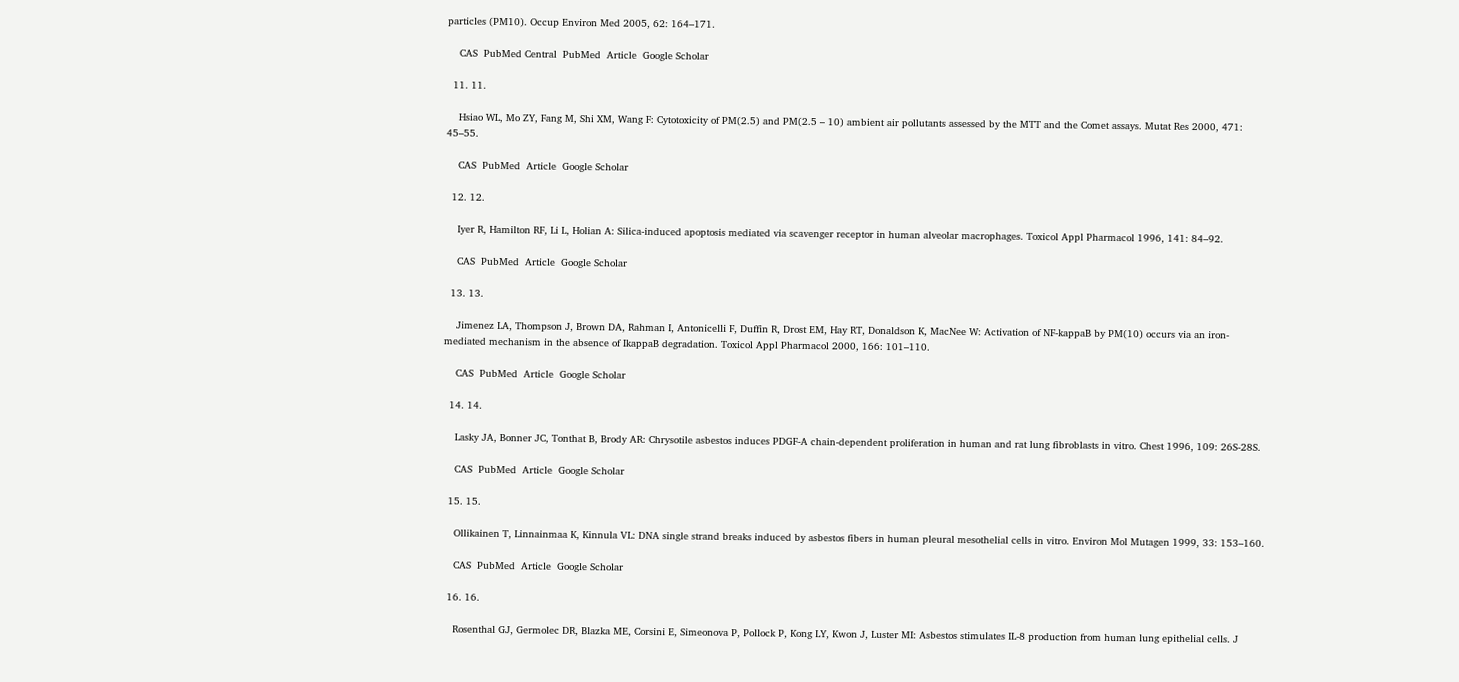particles (PM10). Occup Environ Med 2005, 62: 164–171.

    CAS  PubMed Central  PubMed  Article  Google Scholar

  11. 11.

    Hsiao WL, Mo ZY, Fang M, Shi XM, Wang F: Cytotoxicity of PM(2.5) and PM(2.5 – 10) ambient air pollutants assessed by the MTT and the Comet assays. Mutat Res 2000, 471: 45–55.

    CAS  PubMed  Article  Google Scholar

  12. 12.

    Iyer R, Hamilton RF, Li L, Holian A: Silica-induced apoptosis mediated via scavenger receptor in human alveolar macrophages. Toxicol Appl Pharmacol 1996, 141: 84–92.

    CAS  PubMed  Article  Google Scholar

  13. 13.

    Jimenez LA, Thompson J, Brown DA, Rahman I, Antonicelli F, Duffin R, Drost EM, Hay RT, Donaldson K, MacNee W: Activation of NF-kappaB by PM(10) occurs via an iron-mediated mechanism in the absence of IkappaB degradation. Toxicol Appl Pharmacol 2000, 166: 101–110.

    CAS  PubMed  Article  Google Scholar

  14. 14.

    Lasky JA, Bonner JC, Tonthat B, Brody AR: Chrysotile asbestos induces PDGF-A chain-dependent proliferation in human and rat lung fibroblasts in vitro. Chest 1996, 109: 26S-28S.

    CAS  PubMed  Article  Google Scholar

  15. 15.

    Ollikainen T, Linnainmaa K, Kinnula VL: DNA single strand breaks induced by asbestos fibers in human pleural mesothelial cells in vitro. Environ Mol Mutagen 1999, 33: 153–160.

    CAS  PubMed  Article  Google Scholar

  16. 16.

    Rosenthal GJ, Germolec DR, Blazka ME, Corsini E, Simeonova P, Pollock P, Kong LY, Kwon J, Luster MI: Asbestos stimulates IL-8 production from human lung epithelial cells. J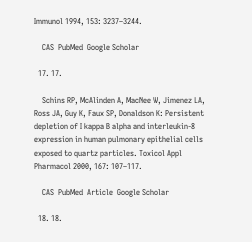Immunol 1994, 153: 3237–3244.

    CAS  PubMed  Google Scholar

  17. 17.

    Schins RP, McAlinden A, MacNee W, Jimenez LA, Ross JA, Guy K, Faux SP, Donaldson K: Persistent depletion of I kappa B alpha and interleukin-8 expression in human pulmonary epithelial cells exposed to quartz particles. Toxicol Appl Pharmacol 2000, 167: 107–117.

    CAS  PubMed  Article  Google Scholar

  18. 18.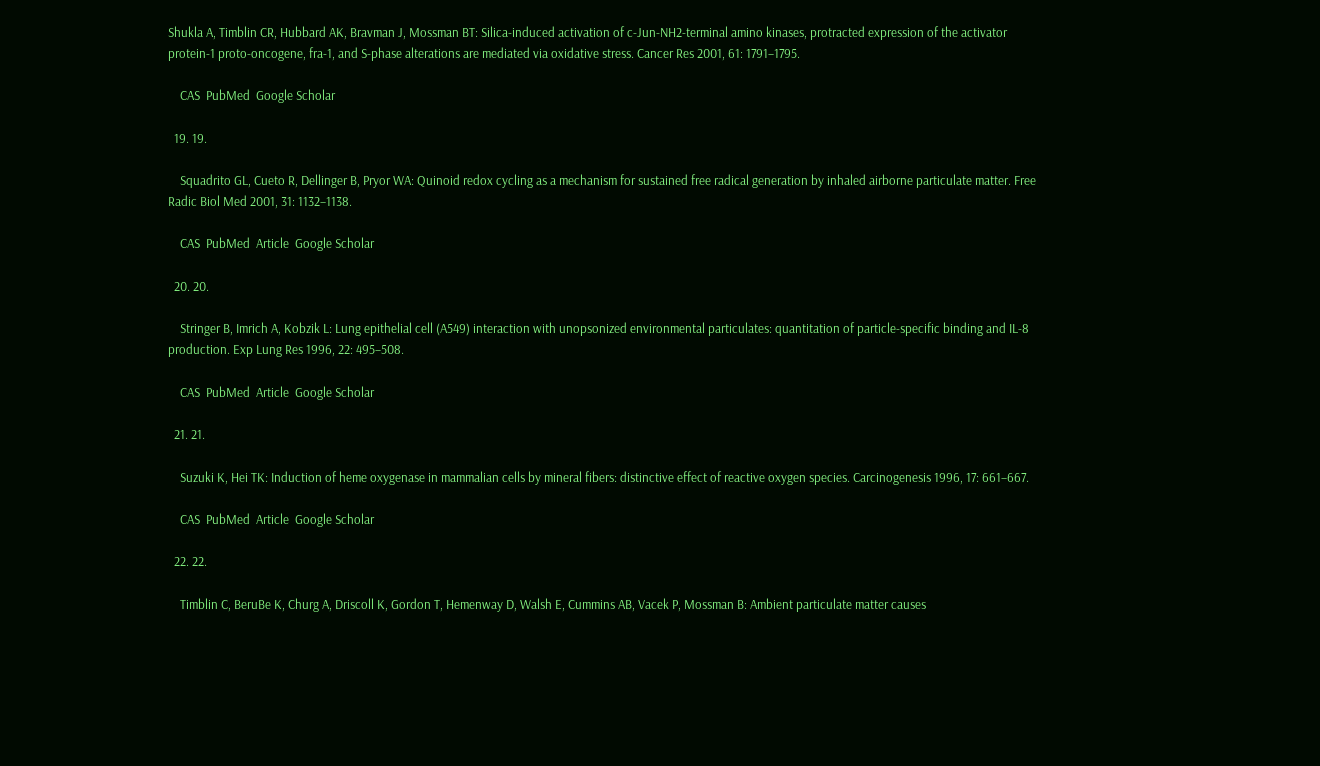Shukla A, Timblin CR, Hubbard AK, Bravman J, Mossman BT: Silica-induced activation of c-Jun-NH2-terminal amino kinases, protracted expression of the activator protein-1 proto-oncogene, fra-1, and S-phase alterations are mediated via oxidative stress. Cancer Res 2001, 61: 1791–1795.

    CAS  PubMed  Google Scholar

  19. 19.

    Squadrito GL, Cueto R, Dellinger B, Pryor WA: Quinoid redox cycling as a mechanism for sustained free radical generation by inhaled airborne particulate matter. Free Radic Biol Med 2001, 31: 1132–1138.

    CAS  PubMed  Article  Google Scholar

  20. 20.

    Stringer B, Imrich A, Kobzik L: Lung epithelial cell (A549) interaction with unopsonized environmental particulates: quantitation of particle-specific binding and IL-8 production. Exp Lung Res 1996, 22: 495–508.

    CAS  PubMed  Article  Google Scholar

  21. 21.

    Suzuki K, Hei TK: Induction of heme oxygenase in mammalian cells by mineral fibers: distinctive effect of reactive oxygen species. Carcinogenesis 1996, 17: 661–667.

    CAS  PubMed  Article  Google Scholar

  22. 22.

    Timblin C, BeruBe K, Churg A, Driscoll K, Gordon T, Hemenway D, Walsh E, Cummins AB, Vacek P, Mossman B: Ambient particulate matter causes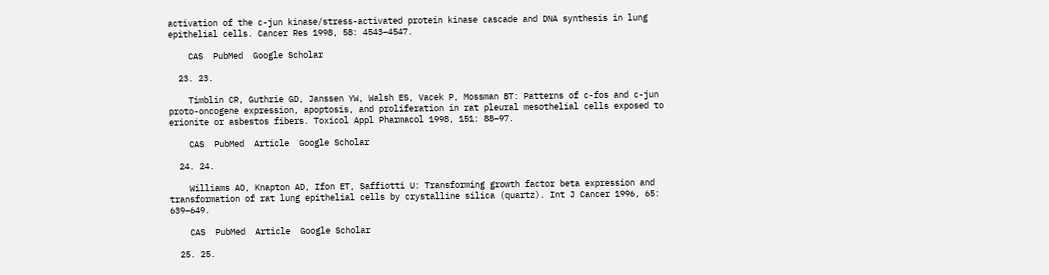activation of the c-jun kinase/stress-activated protein kinase cascade and DNA synthesis in lung epithelial cells. Cancer Res 1998, 58: 4543–4547.

    CAS  PubMed  Google Scholar

  23. 23.

    Timblin CR, Guthrie GD, Janssen YW, Walsh ES, Vacek P, Mossman BT: Patterns of c-fos and c-jun proto-oncogene expression, apoptosis, and proliferation in rat pleural mesothelial cells exposed to erionite or asbestos fibers. Toxicol Appl Pharmacol 1998, 151: 88–97.

    CAS  PubMed  Article  Google Scholar

  24. 24.

    Williams AO, Knapton AD, Ifon ET, Saffiotti U: Transforming growth factor beta expression and transformation of rat lung epithelial cells by crystalline silica (quartz). Int J Cancer 1996, 65: 639–649.

    CAS  PubMed  Article  Google Scholar

  25. 25.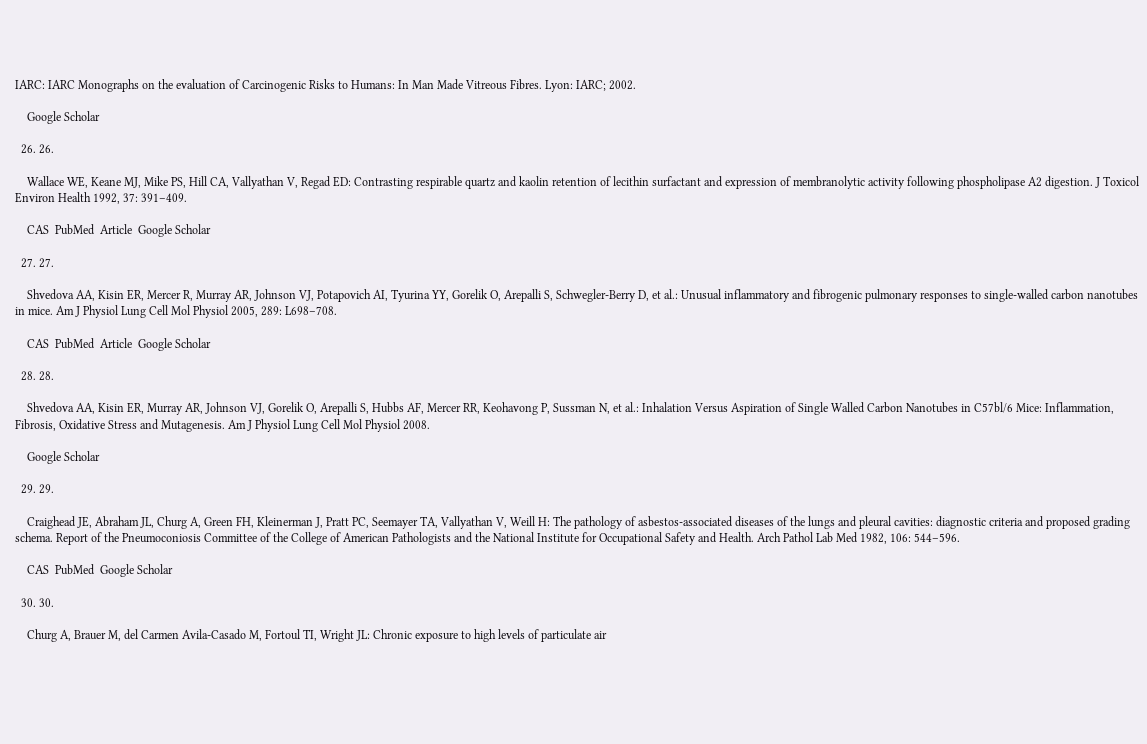IARC: IARC Monographs on the evaluation of Carcinogenic Risks to Humans: In Man Made Vitreous Fibres. Lyon: IARC; 2002.

    Google Scholar

  26. 26.

    Wallace WE, Keane MJ, Mike PS, Hill CA, Vallyathan V, Regad ED: Contrasting respirable quartz and kaolin retention of lecithin surfactant and expression of membranolytic activity following phospholipase A2 digestion. J Toxicol Environ Health 1992, 37: 391–409.

    CAS  PubMed  Article  Google Scholar

  27. 27.

    Shvedova AA, Kisin ER, Mercer R, Murray AR, Johnson VJ, Potapovich AI, Tyurina YY, Gorelik O, Arepalli S, Schwegler-Berry D, et al.: Unusual inflammatory and fibrogenic pulmonary responses to single-walled carbon nanotubes in mice. Am J Physiol Lung Cell Mol Physiol 2005, 289: L698–708.

    CAS  PubMed  Article  Google Scholar

  28. 28.

    Shvedova AA, Kisin ER, Murray AR, Johnson VJ, Gorelik O, Arepalli S, Hubbs AF, Mercer RR, Keohavong P, Sussman N, et al.: Inhalation Versus Aspiration of Single Walled Carbon Nanotubes in C57bl/6 Mice: Inflammation, Fibrosis, Oxidative Stress and Mutagenesis. Am J Physiol Lung Cell Mol Physiol 2008.

    Google Scholar

  29. 29.

    Craighead JE, Abraham JL, Churg A, Green FH, Kleinerman J, Pratt PC, Seemayer TA, Vallyathan V, Weill H: The pathology of asbestos-associated diseases of the lungs and pleural cavities: diagnostic criteria and proposed grading schema. Report of the Pneumoconiosis Committee of the College of American Pathologists and the National Institute for Occupational Safety and Health. Arch Pathol Lab Med 1982, 106: 544–596.

    CAS  PubMed  Google Scholar

  30. 30.

    Churg A, Brauer M, del Carmen Avila-Casado M, Fortoul TI, Wright JL: Chronic exposure to high levels of particulate air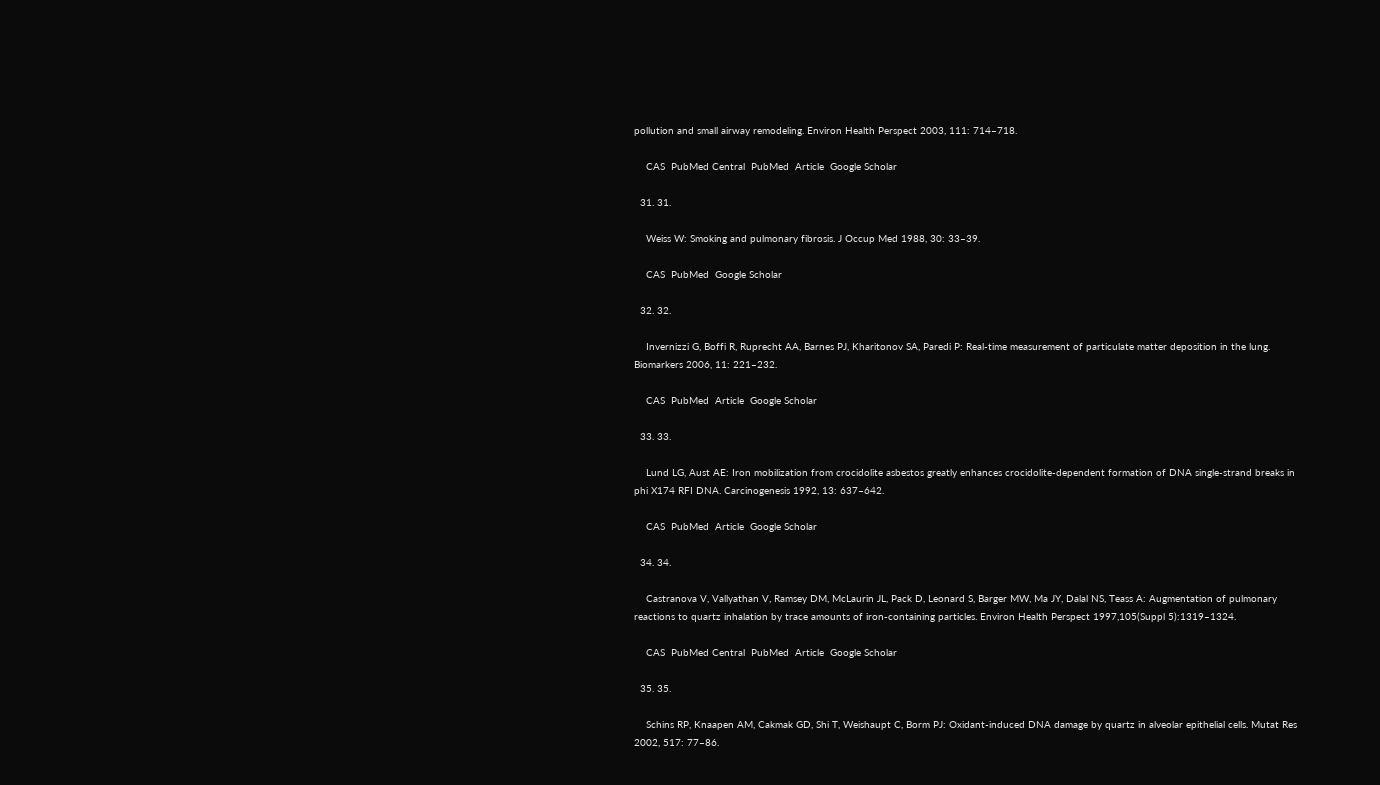pollution and small airway remodeling. Environ Health Perspect 2003, 111: 714–718.

    CAS  PubMed Central  PubMed  Article  Google Scholar

  31. 31.

    Weiss W: Smoking and pulmonary fibrosis. J Occup Med 1988, 30: 33–39.

    CAS  PubMed  Google Scholar

  32. 32.

    Invernizzi G, Boffi R, Ruprecht AA, Barnes PJ, Kharitonov SA, Paredi P: Real-time measurement of particulate matter deposition in the lung. Biomarkers 2006, 11: 221–232.

    CAS  PubMed  Article  Google Scholar

  33. 33.

    Lund LG, Aust AE: Iron mobilization from crocidolite asbestos greatly enhances crocidolite-dependent formation of DNA single-strand breaks in phi X174 RFI DNA. Carcinogenesis 1992, 13: 637–642.

    CAS  PubMed  Article  Google Scholar

  34. 34.

    Castranova V, Vallyathan V, Ramsey DM, McLaurin JL, Pack D, Leonard S, Barger MW, Ma JY, Dalal NS, Teass A: Augmentation of pulmonary reactions to quartz inhalation by trace amounts of iron-containing particles. Environ Health Perspect 1997,105(Suppl 5):1319–1324.

    CAS  PubMed Central  PubMed  Article  Google Scholar

  35. 35.

    Schins RP, Knaapen AM, Cakmak GD, Shi T, Weishaupt C, Borm PJ: Oxidant-induced DNA damage by quartz in alveolar epithelial cells. Mutat Res 2002, 517: 77–86.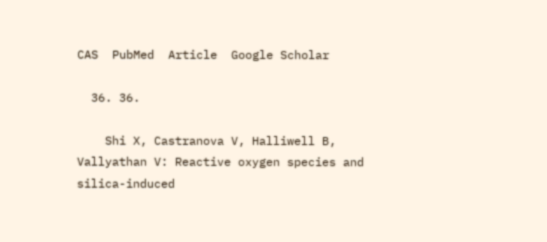CAS  PubMed  Article  Google Scholar

  36. 36.

    Shi X, Castranova V, Halliwell B, Vallyathan V: Reactive oxygen species and silica-induced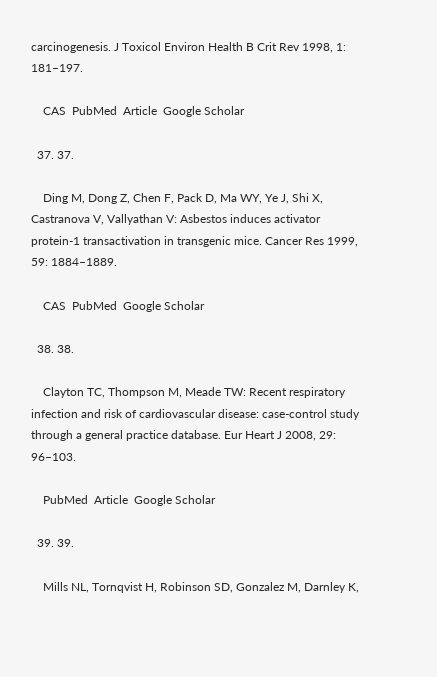carcinogenesis. J Toxicol Environ Health B Crit Rev 1998, 1: 181–197.

    CAS  PubMed  Article  Google Scholar

  37. 37.

    Ding M, Dong Z, Chen F, Pack D, Ma WY, Ye J, Shi X, Castranova V, Vallyathan V: Asbestos induces activator protein-1 transactivation in transgenic mice. Cancer Res 1999, 59: 1884–1889.

    CAS  PubMed  Google Scholar

  38. 38.

    Clayton TC, Thompson M, Meade TW: Recent respiratory infection and risk of cardiovascular disease: case-control study through a general practice database. Eur Heart J 2008, 29: 96–103.

    PubMed  Article  Google Scholar

  39. 39.

    Mills NL, Tornqvist H, Robinson SD, Gonzalez M, Darnley K,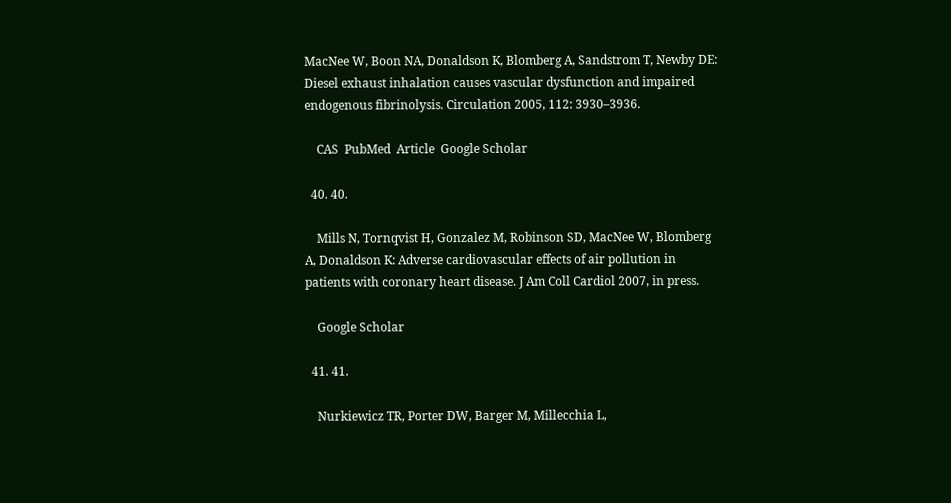MacNee W, Boon NA, Donaldson K, Blomberg A, Sandstrom T, Newby DE: Diesel exhaust inhalation causes vascular dysfunction and impaired endogenous fibrinolysis. Circulation 2005, 112: 3930–3936.

    CAS  PubMed  Article  Google Scholar

  40. 40.

    Mills N, Tornqvist H, Gonzalez M, Robinson SD, MacNee W, Blomberg A, Donaldson K: Adverse cardiovascular effects of air pollution in patients with coronary heart disease. J Am Coll Cardiol 2007, in press.

    Google Scholar

  41. 41.

    Nurkiewicz TR, Porter DW, Barger M, Millecchia L,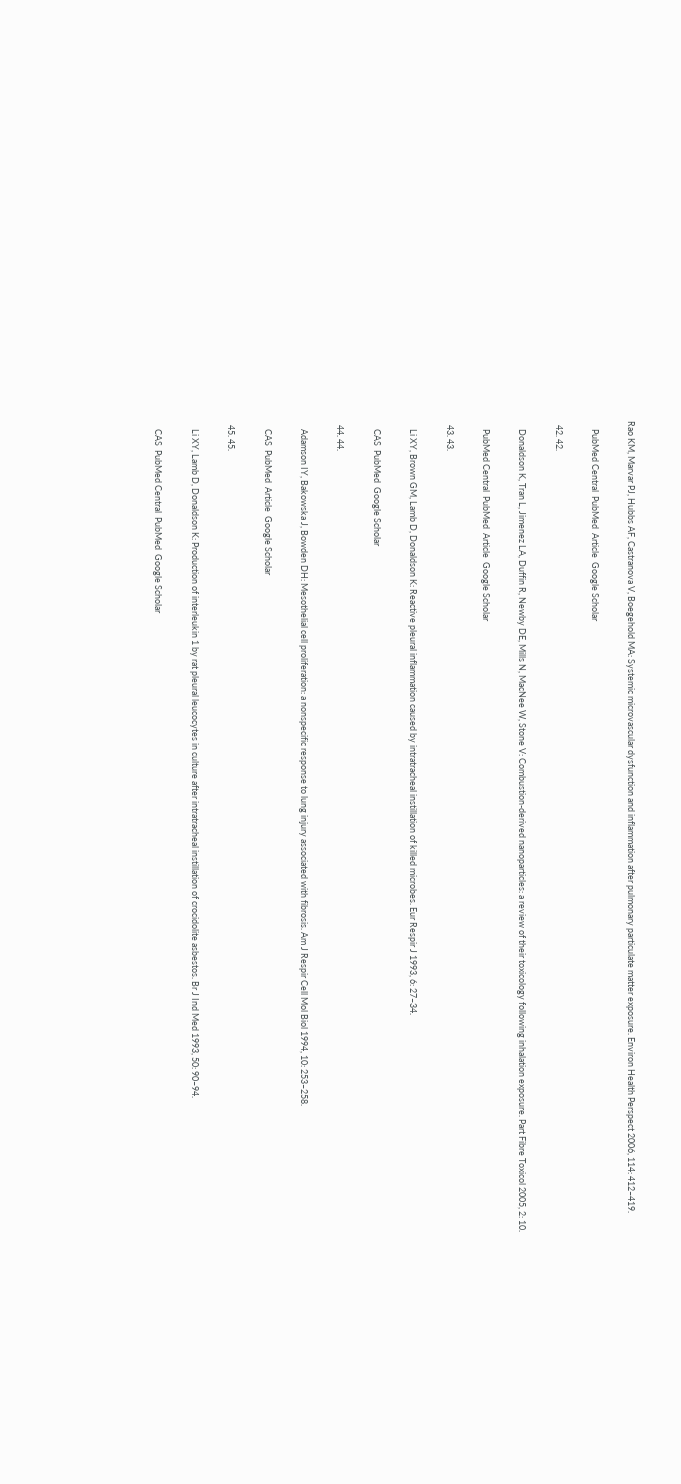Rao KM, Marvar PJ, Hubbs AF, Castranova V, Boegehold MA: Systemic microvascular dysfunction and inflammation after pulmonary particulate matter exposure. Environ Health Perspect 2006, 114: 412–419.

    PubMed Central  PubMed  Article  Google Scholar

  42. 42.

    Donaldson K, Tran L, Jimenez LA, Duffin R, Newby DE, Mills N, MacNee W, Stone V: Combustion-derived nanoparticles: a review of their toxicology following inhalation exposure. Part Fibre Toxicol 2005, 2: 10.

    PubMed Central  PubMed  Article  Google Scholar

  43. 43.

    Li XY, Brown GM, Lamb D, Donaldson K: Reactive pleural inflammation caused by intratracheal instillation of killed microbes. Eur Respir J 1993, 6: 27–34.

    CAS  PubMed  Google Scholar

  44. 44.

    Adamson IY, Bakowska J, Bowden DH: Mesothelial cell proliferation: a nonspecific response to lung injury associated with fibrosis. Am J Respir Cell Mol Biol 1994, 10: 253–258.

    CAS  PubMed  Article  Google Scholar

  45. 45.

    Li XY, Lamb D, Donaldson K: Production of interleukin 1 by rat pleural leucocytes in culture after intratracheal instillation of crocidolite asbestos. Br J Ind Med 1993, 50: 90–94.

    CAS  PubMed Central  PubMed  Google Scholar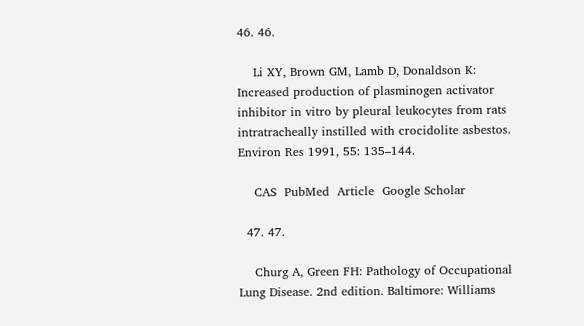46. 46.

    Li XY, Brown GM, Lamb D, Donaldson K: Increased production of plasminogen activator inhibitor in vitro by pleural leukocytes from rats intratracheally instilled with crocidolite asbestos. Environ Res 1991, 55: 135–144.

    CAS  PubMed  Article  Google Scholar

  47. 47.

    Churg A, Green FH: Pathology of Occupational Lung Disease. 2nd edition. Baltimore: Williams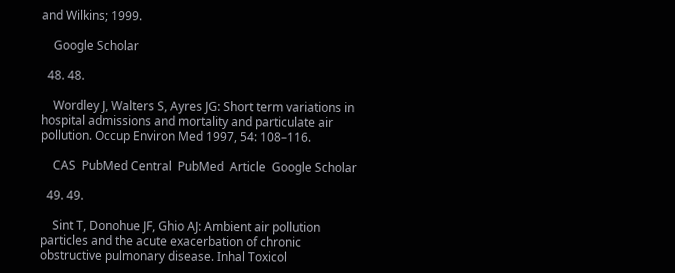and Wilkins; 1999.

    Google Scholar

  48. 48.

    Wordley J, Walters S, Ayres JG: Short term variations in hospital admissions and mortality and particulate air pollution. Occup Environ Med 1997, 54: 108–116.

    CAS  PubMed Central  PubMed  Article  Google Scholar

  49. 49.

    Sint T, Donohue JF, Ghio AJ: Ambient air pollution particles and the acute exacerbation of chronic obstructive pulmonary disease. Inhal Toxicol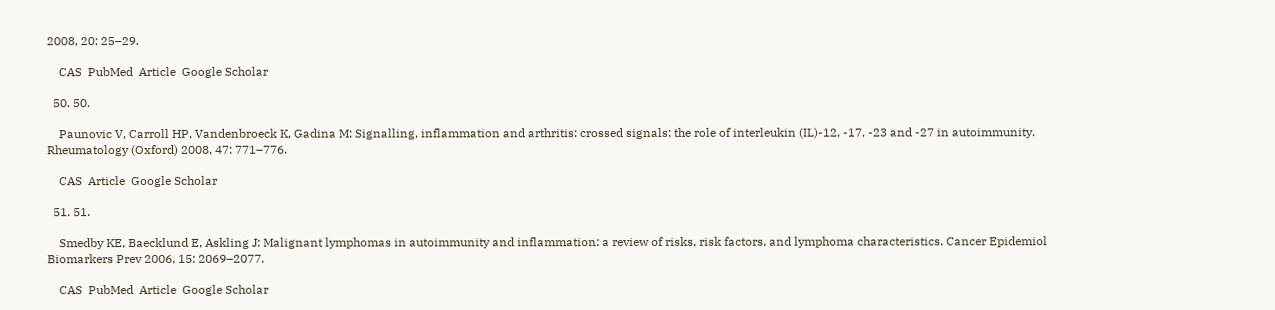2008, 20: 25–29.

    CAS  PubMed  Article  Google Scholar

  50. 50.

    Paunovic V, Carroll HP, Vandenbroeck K, Gadina M: Signalling, inflammation and arthritis: crossed signals: the role of interleukin (IL)-12, -17, -23 and -27 in autoimmunity. Rheumatology (Oxford) 2008, 47: 771–776.

    CAS  Article  Google Scholar

  51. 51.

    Smedby KE, Baecklund E, Askling J: Malignant lymphomas in autoimmunity and inflammation: a review of risks, risk factors, and lymphoma characteristics. Cancer Epidemiol Biomarkers Prev 2006, 15: 2069–2077.

    CAS  PubMed  Article  Google Scholar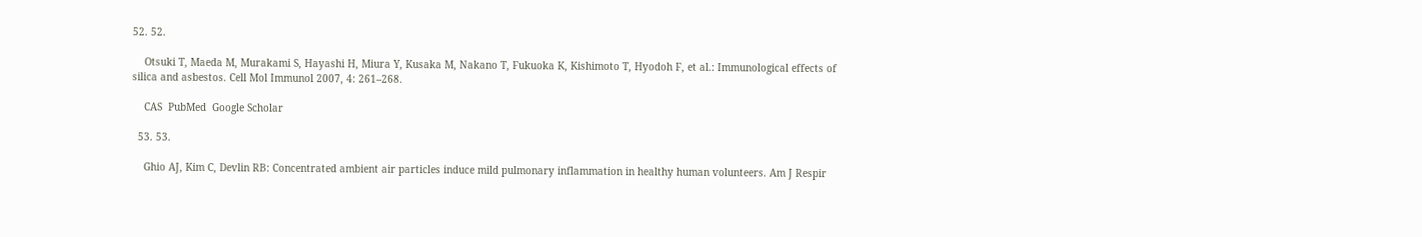52. 52.

    Otsuki T, Maeda M, Murakami S, Hayashi H, Miura Y, Kusaka M, Nakano T, Fukuoka K, Kishimoto T, Hyodoh F, et al.: Immunological effects of silica and asbestos. Cell Mol Immunol 2007, 4: 261–268.

    CAS  PubMed  Google Scholar

  53. 53.

    Ghio AJ, Kim C, Devlin RB: Concentrated ambient air particles induce mild pulmonary inflammation in healthy human volunteers. Am J Respir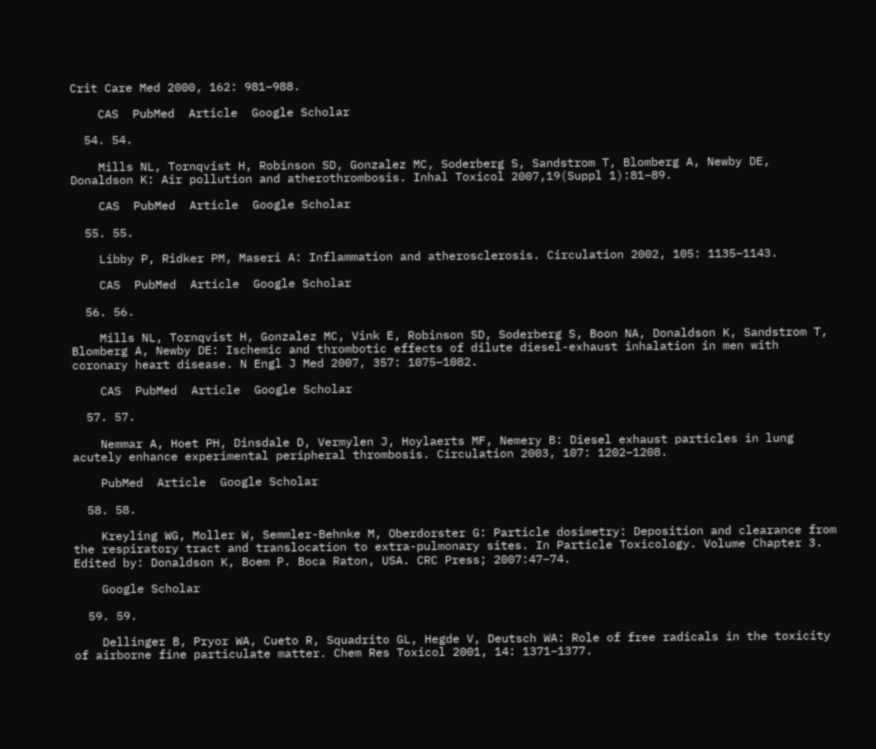Crit Care Med 2000, 162: 981–988.

    CAS  PubMed  Article  Google Scholar

  54. 54.

    Mills NL, Tornqvist H, Robinson SD, Gonzalez MC, Soderberg S, Sandstrom T, Blomberg A, Newby DE, Donaldson K: Air pollution and atherothrombosis. Inhal Toxicol 2007,19(Suppl 1):81–89.

    CAS  PubMed  Article  Google Scholar

  55. 55.

    Libby P, Ridker PM, Maseri A: Inflammation and atherosclerosis. Circulation 2002, 105: 1135–1143.

    CAS  PubMed  Article  Google Scholar

  56. 56.

    Mills NL, Tornqvist H, Gonzalez MC, Vink E, Robinson SD, Soderberg S, Boon NA, Donaldson K, Sandstrom T, Blomberg A, Newby DE: Ischemic and thrombotic effects of dilute diesel-exhaust inhalation in men with coronary heart disease. N Engl J Med 2007, 357: 1075–1082.

    CAS  PubMed  Article  Google Scholar

  57. 57.

    Nemmar A, Hoet PH, Dinsdale D, Vermylen J, Hoylaerts MF, Nemery B: Diesel exhaust particles in lung acutely enhance experimental peripheral thrombosis. Circulation 2003, 107: 1202–1208.

    PubMed  Article  Google Scholar

  58. 58.

    Kreyling WG, Moller W, Semmler-Behnke M, Oberdorster G: Particle dosimetry: Deposition and clearance from the respiratory tract and translocation to extra-pulmonary sites. In Particle Toxicology. Volume Chapter 3. Edited by: Donaldson K, Boem P. Boca Raton, USA. CRC Press; 2007:47–74.

    Google Scholar

  59. 59.

    Dellinger B, Pryor WA, Cueto R, Squadrito GL, Hegde V, Deutsch WA: Role of free radicals in the toxicity of airborne fine particulate matter. Chem Res Toxicol 2001, 14: 1371–1377.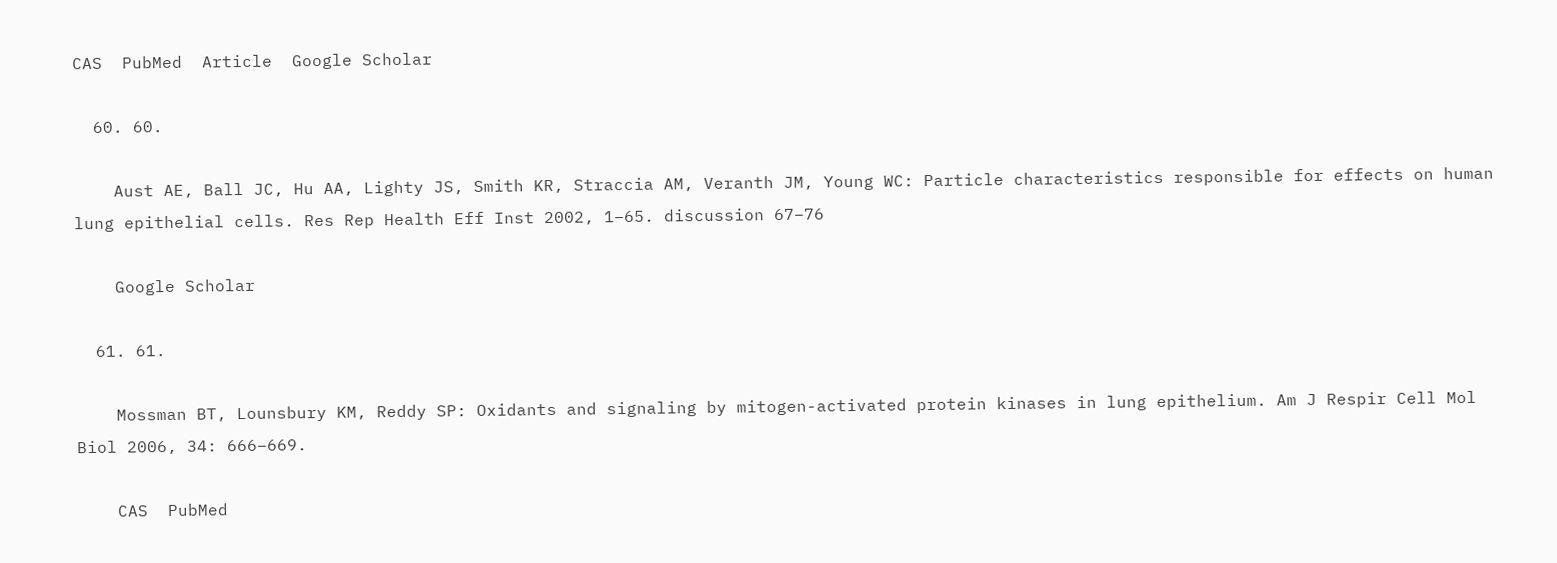CAS  PubMed  Article  Google Scholar

  60. 60.

    Aust AE, Ball JC, Hu AA, Lighty JS, Smith KR, Straccia AM, Veranth JM, Young WC: Particle characteristics responsible for effects on human lung epithelial cells. Res Rep Health Eff Inst 2002, 1–65. discussion 67–76

    Google Scholar

  61. 61.

    Mossman BT, Lounsbury KM, Reddy SP: Oxidants and signaling by mitogen-activated protein kinases in lung epithelium. Am J Respir Cell Mol Biol 2006, 34: 666–669.

    CAS  PubMed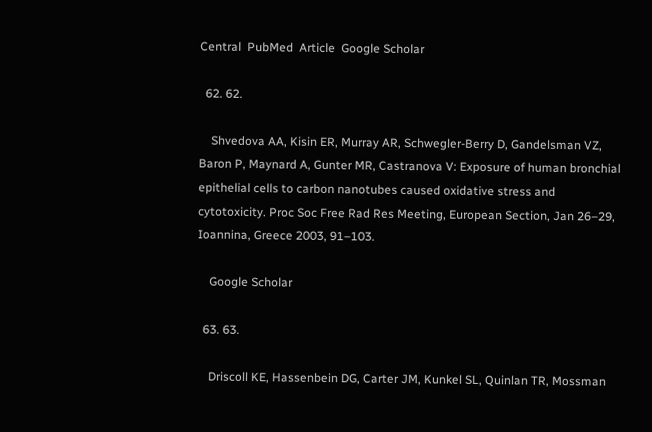Central  PubMed  Article  Google Scholar

  62. 62.

    Shvedova AA, Kisin ER, Murray AR, Schwegler-Berry D, Gandelsman VZ, Baron P, Maynard A, Gunter MR, Castranova V: Exposure of human bronchial epithelial cells to carbon nanotubes caused oxidative stress and cytotoxicity. Proc Soc Free Rad Res Meeting, European Section, Jan 26–29, Ioannina, Greece 2003, 91–103.

    Google Scholar

  63. 63.

    Driscoll KE, Hassenbein DG, Carter JM, Kunkel SL, Quinlan TR, Mossman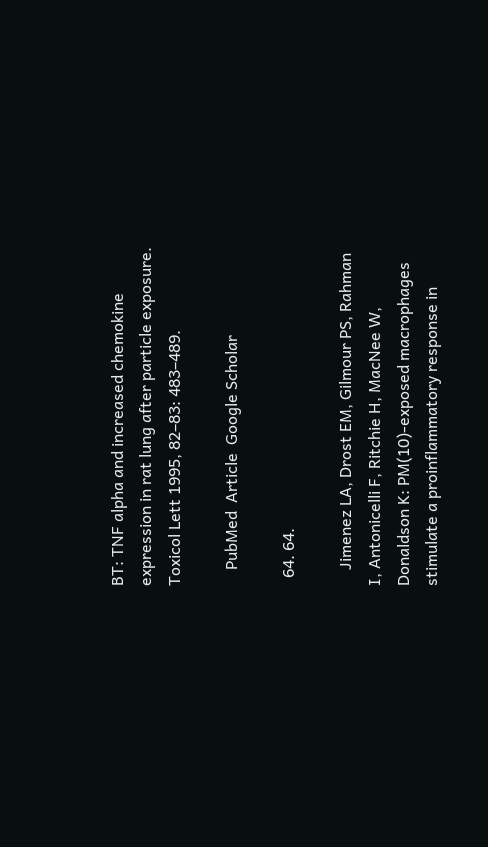BT: TNF alpha and increased chemokine expression in rat lung after particle exposure. Toxicol Lett 1995, 82–83: 483–489.

    PubMed  Article  Google Scholar

  64. 64.

    Jimenez LA, Drost EM, Gilmour PS, Rahman I, Antonicelli F, Ritchie H, MacNee W, Donaldson K: PM(10)-exposed macrophages stimulate a proinflammatory response in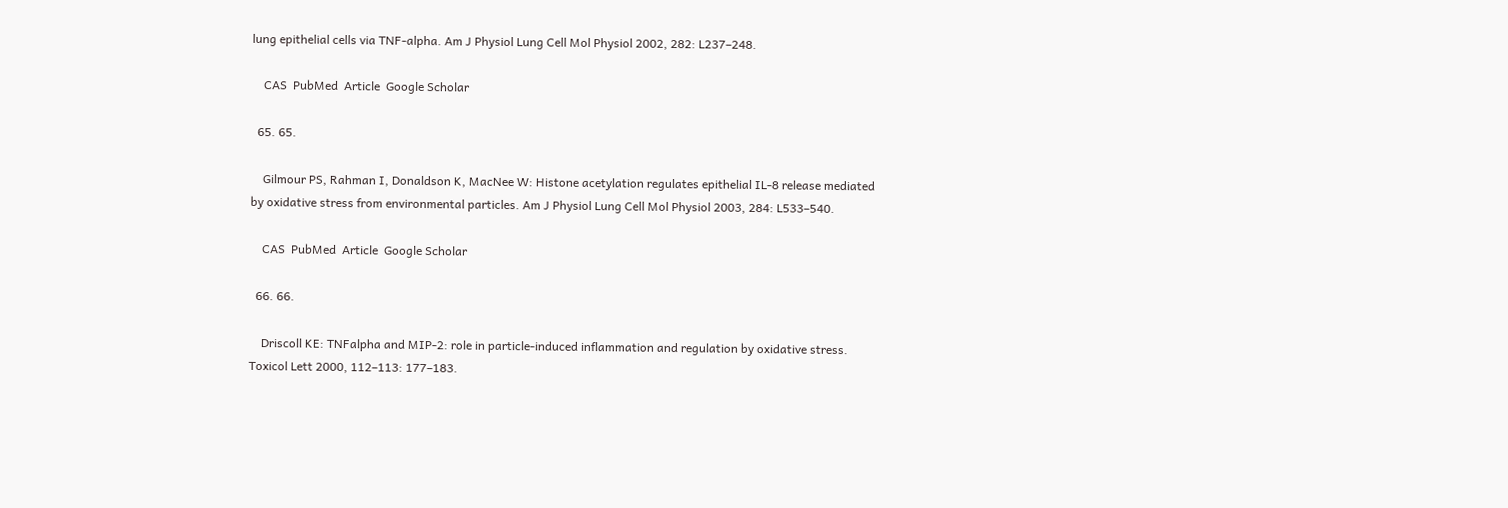lung epithelial cells via TNF-alpha. Am J Physiol Lung Cell Mol Physiol 2002, 282: L237–248.

    CAS  PubMed  Article  Google Scholar

  65. 65.

    Gilmour PS, Rahman I, Donaldson K, MacNee W: Histone acetylation regulates epithelial IL-8 release mediated by oxidative stress from environmental particles. Am J Physiol Lung Cell Mol Physiol 2003, 284: L533–540.

    CAS  PubMed  Article  Google Scholar

  66. 66.

    Driscoll KE: TNFalpha and MIP-2: role in particle-induced inflammation and regulation by oxidative stress. Toxicol Lett 2000, 112–113: 177–183.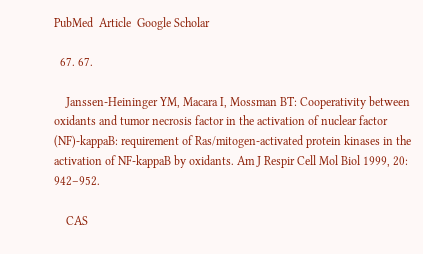PubMed  Article  Google Scholar

  67. 67.

    Janssen-Heininger YM, Macara I, Mossman BT: Cooperativity between oxidants and tumor necrosis factor in the activation of nuclear factor (NF)-kappaB: requirement of Ras/mitogen-activated protein kinases in the activation of NF-kappaB by oxidants. Am J Respir Cell Mol Biol 1999, 20: 942–952.

    CAS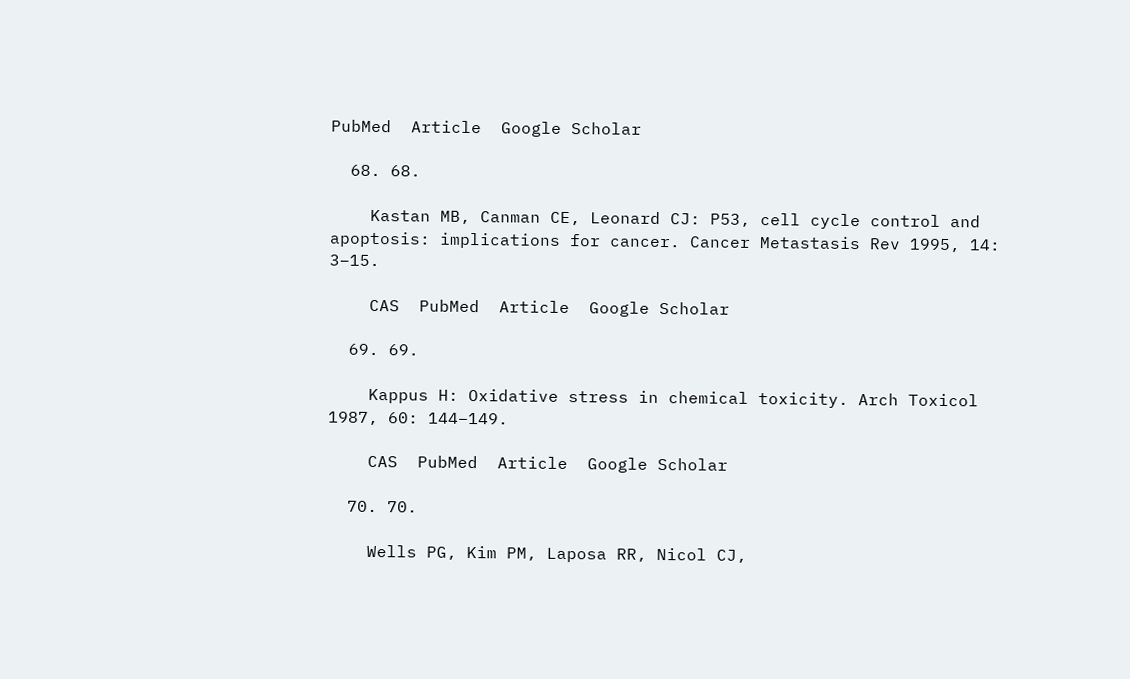PubMed  Article  Google Scholar

  68. 68.

    Kastan MB, Canman CE, Leonard CJ: P53, cell cycle control and apoptosis: implications for cancer. Cancer Metastasis Rev 1995, 14: 3–15.

    CAS  PubMed  Article  Google Scholar

  69. 69.

    Kappus H: Oxidative stress in chemical toxicity. Arch Toxicol 1987, 60: 144–149.

    CAS  PubMed  Article  Google Scholar

  70. 70.

    Wells PG, Kim PM, Laposa RR, Nicol CJ,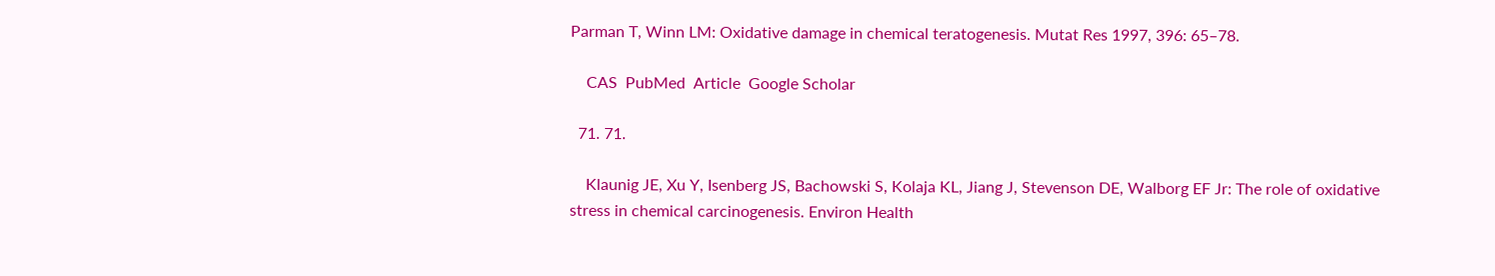Parman T, Winn LM: Oxidative damage in chemical teratogenesis. Mutat Res 1997, 396: 65–78.

    CAS  PubMed  Article  Google Scholar

  71. 71.

    Klaunig JE, Xu Y, Isenberg JS, Bachowski S, Kolaja KL, Jiang J, Stevenson DE, Walborg EF Jr: The role of oxidative stress in chemical carcinogenesis. Environ Health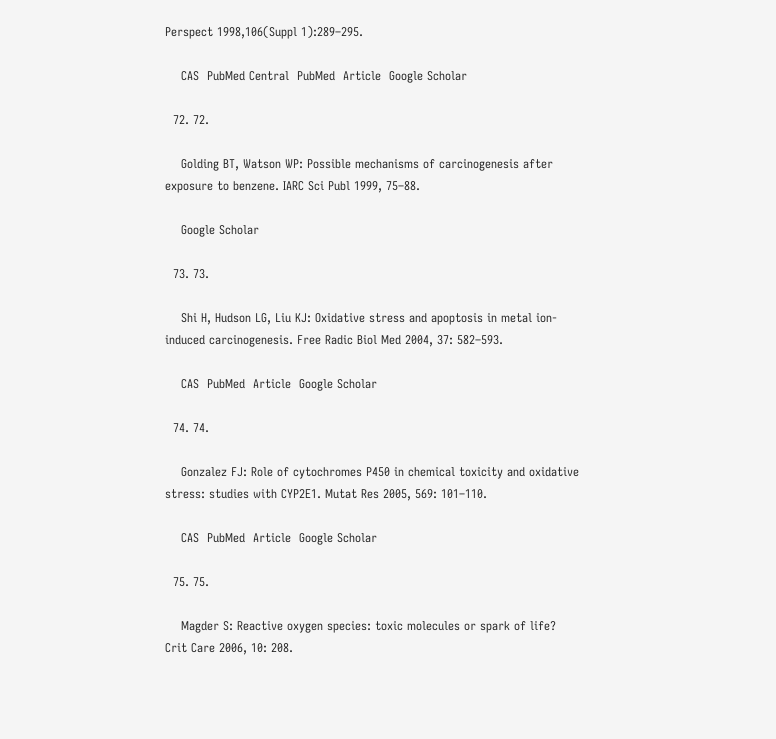Perspect 1998,106(Suppl 1):289–295.

    CAS  PubMed Central  PubMed  Article  Google Scholar

  72. 72.

    Golding BT, Watson WP: Possible mechanisms of carcinogenesis after exposure to benzene. IARC Sci Publ 1999, 75–88.

    Google Scholar

  73. 73.

    Shi H, Hudson LG, Liu KJ: Oxidative stress and apoptosis in metal ion-induced carcinogenesis. Free Radic Biol Med 2004, 37: 582–593.

    CAS  PubMed  Article  Google Scholar

  74. 74.

    Gonzalez FJ: Role of cytochromes P450 in chemical toxicity and oxidative stress: studies with CYP2E1. Mutat Res 2005, 569: 101–110.

    CAS  PubMed  Article  Google Scholar

  75. 75.

    Magder S: Reactive oxygen species: toxic molecules or spark of life? Crit Care 2006, 10: 208.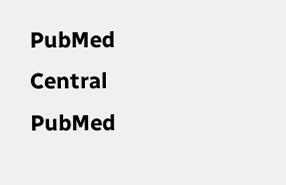PubMed Central  PubMed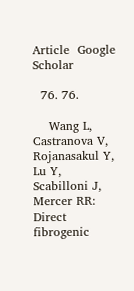Article  Google Scholar

  76. 76.

    Wang L, Castranova V, Rojanasakul Y, Lu Y, Scabilloni J, Mercer RR: Direct fibrogenic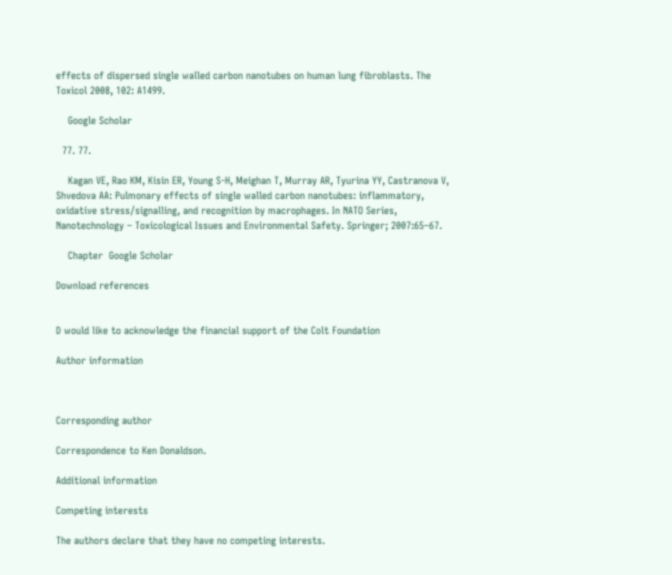effects of dispersed single walled carbon nanotubes on human lung fibroblasts. The Toxicol 2008, 102: A1499.

    Google Scholar

  77. 77.

    Kagan VE, Rao KM, Kisin ER, Young S-H, Meighan T, Murray AR, Tyurina YY, Castranova V, Shvedova AA: Pulmonary effects of single walled carbon nanotubes: inflammatory, oxidative stress/signalling, and recognition by macrophages. In NATO Series, Nanotechnology – Toxicological Issues and Environmental Safety. Springer; 2007:65–67.

    Chapter  Google Scholar

Download references


D would like to acknowledge the financial support of the Colt Foundation

Author information



Corresponding author

Correspondence to Ken Donaldson.

Additional information

Competing interests

The authors declare that they have no competing interests.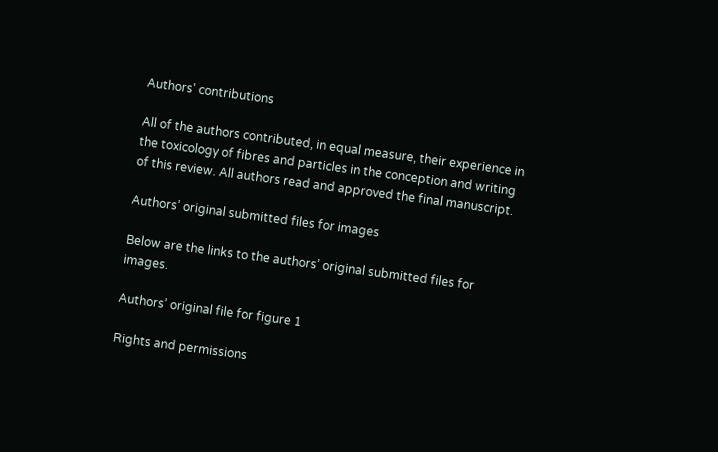Authors' contributions

All of the authors contributed, in equal measure, their experience in the toxicology of fibres and particles in the conception and writing of this review. All authors read and approved the final manuscript.

Authors’ original submitted files for images

Below are the links to the authors’ original submitted files for images.

Authors’ original file for figure 1

Rights and permissions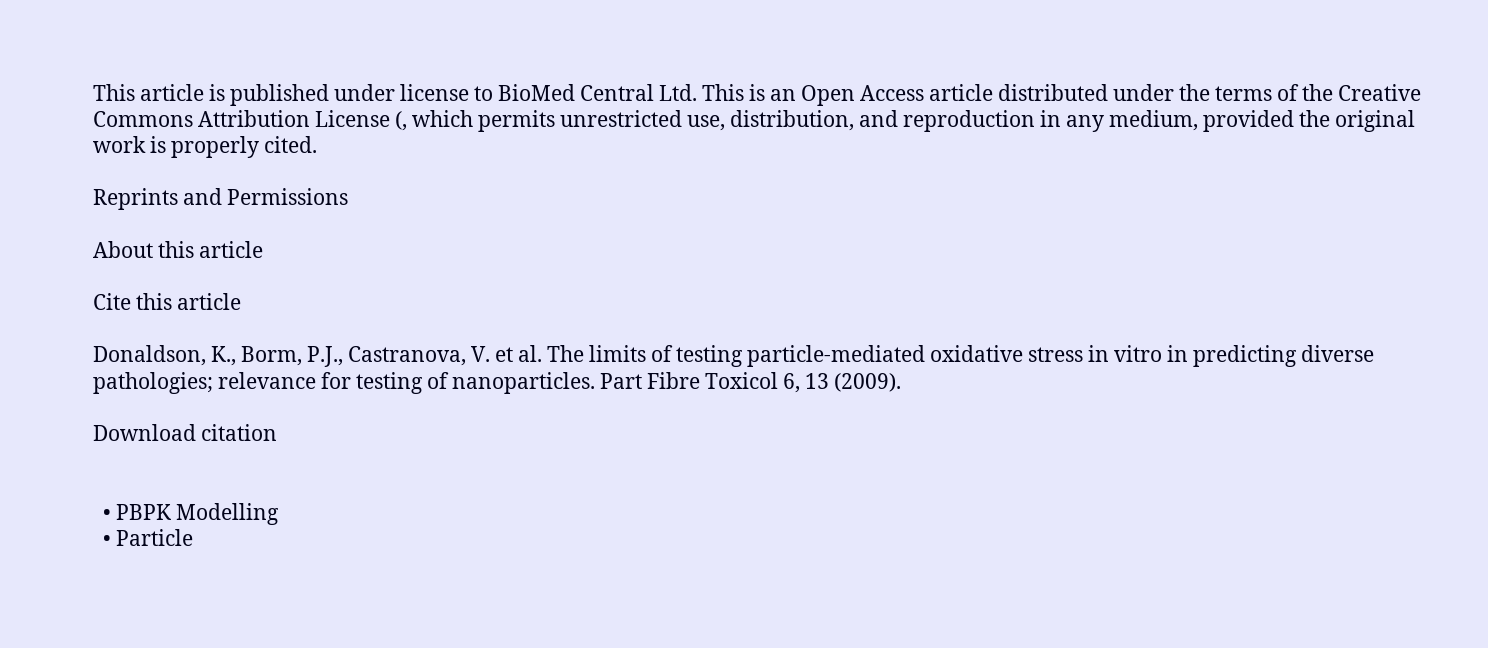This article is published under license to BioMed Central Ltd. This is an Open Access article distributed under the terms of the Creative Commons Attribution License (, which permits unrestricted use, distribution, and reproduction in any medium, provided the original work is properly cited.

Reprints and Permissions

About this article

Cite this article

Donaldson, K., Borm, P.J., Castranova, V. et al. The limits of testing particle-mediated oxidative stress in vitro in predicting diverse pathologies; relevance for testing of nanoparticles. Part Fibre Toxicol 6, 13 (2009).

Download citation


  • PBPK Modelling
  • Particle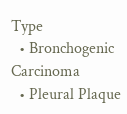Type
  • Bronchogenic Carcinoma
  • Pleural Plaque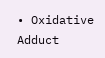• Oxidative Adduct